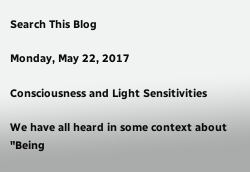Search This Blog

Monday, May 22, 2017

Consciousness and Light Sensitivities

We have all heard in some context about "Being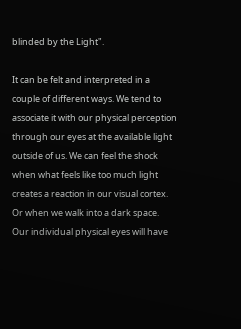blinded by the Light".

It can be felt and interpreted in a couple of different ways. We tend to associate it with our physical perception through our eyes at the available light outside of us. We can feel the shock when what feels like too much light creates a reaction in our visual cortex. Or when we walk into a dark space. Our individual physical eyes will have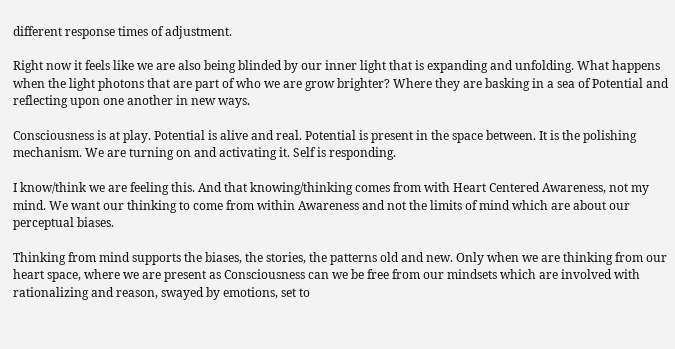different response times of adjustment.

Right now it feels like we are also being blinded by our inner light that is expanding and unfolding. What happens when the light photons that are part of who we are grow brighter? Where they are basking in a sea of Potential and reflecting upon one another in new ways.

Consciousness is at play. Potential is alive and real. Potential is present in the space between. It is the polishing mechanism. We are turning on and activating it. Self is responding.

I know/think we are feeling this. And that knowing/thinking comes from with Heart Centered Awareness, not my mind. We want our thinking to come from within Awareness and not the limits of mind which are about our perceptual biases.

Thinking from mind supports the biases, the stories, the patterns old and new. Only when we are thinking from our heart space, where we are present as Consciousness can we be free from our mindsets which are involved with rationalizing and reason, swayed by emotions, set to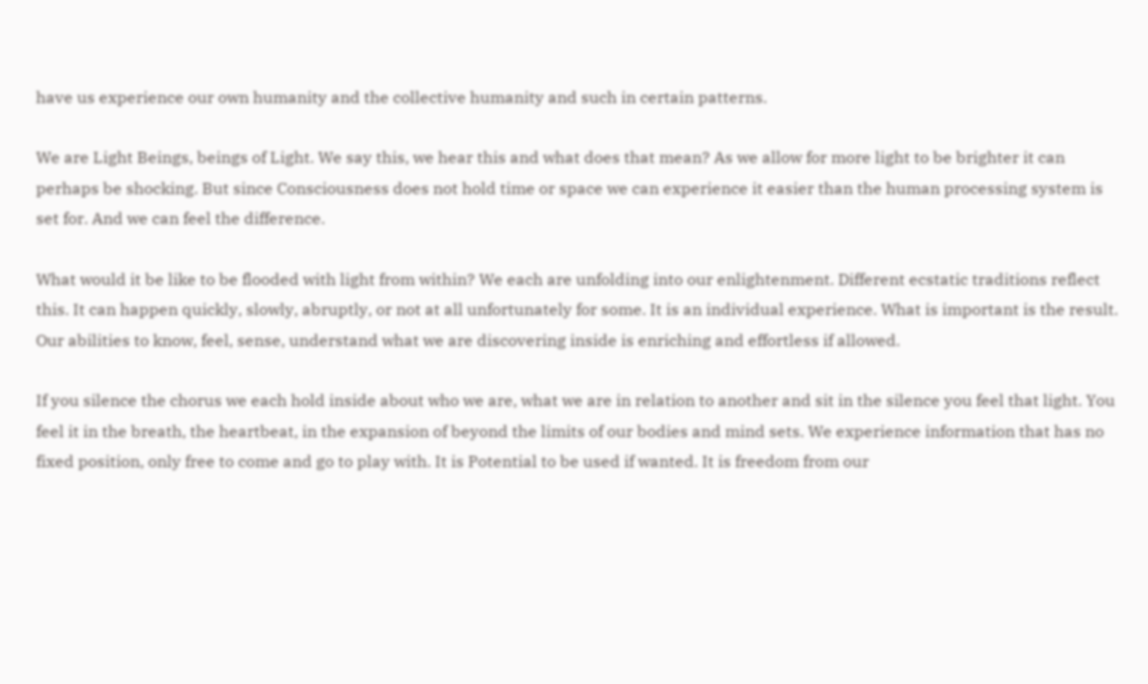have us experience our own humanity and the collective humanity and such in certain patterns.

We are Light Beings, beings of Light. We say this, we hear this and what does that mean? As we allow for more light to be brighter it can perhaps be shocking. But since Consciousness does not hold time or space we can experience it easier than the human processing system is set for. And we can feel the difference.

What would it be like to be flooded with light from within? We each are unfolding into our enlightenment. Different ecstatic traditions reflect this. It can happen quickly, slowly, abruptly, or not at all unfortunately for some. It is an individual experience. What is important is the result. Our abilities to know, feel, sense, understand what we are discovering inside is enriching and effortless if allowed.

If you silence the chorus we each hold inside about who we are, what we are in relation to another and sit in the silence you feel that light. You feel it in the breath, the heartbeat, in the expansion of beyond the limits of our bodies and mind sets. We experience information that has no fixed position, only free to come and go to play with. It is Potential to be used if wanted. It is freedom from our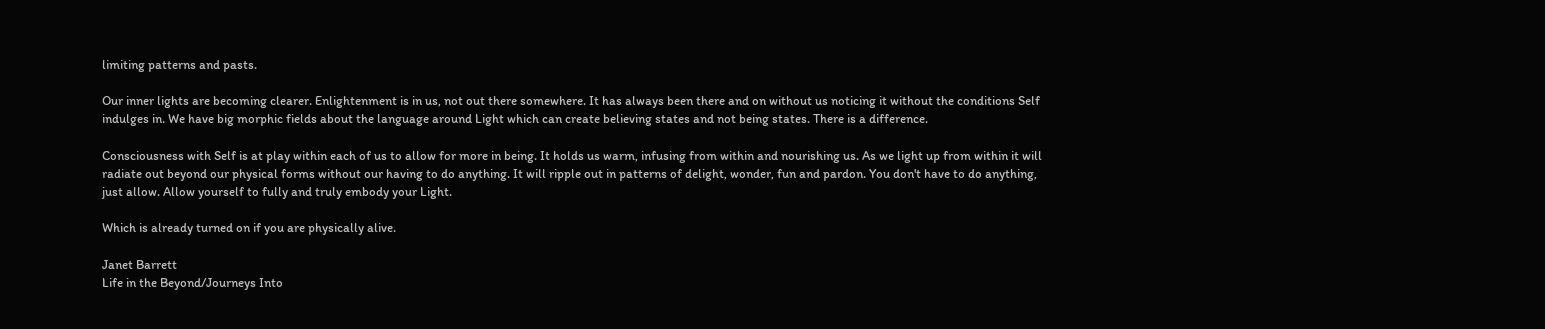limiting patterns and pasts.

Our inner lights are becoming clearer. Enlightenment is in us, not out there somewhere. It has always been there and on without us noticing it without the conditions Self indulges in. We have big morphic fields about the language around Light which can create believing states and not being states. There is a difference.

Consciousness with Self is at play within each of us to allow for more in being. It holds us warm, infusing from within and nourishing us. As we light up from within it will radiate out beyond our physical forms without our having to do anything. It will ripple out in patterns of delight, wonder, fun and pardon. You don't have to do anything, just allow. Allow yourself to fully and truly embody your Light.

Which is already turned on if you are physically alive.

Janet Barrett
Life in the Beyond/Journeys Into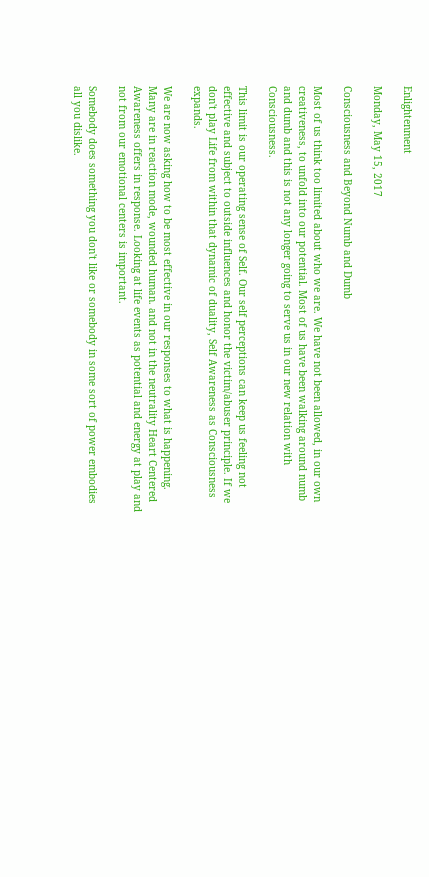Enlightenment

Monday, May 15, 2017

Consciousness and Beyond Numb and Dumb

Most of us think too limited about who we are. We have not been allowed, in our own creativeness, to unfold into our potential. Most of us have been walking around numb and dumb and this is not any longer going to serve us in our new relation with Consciousness.

This limit is our operating sense of Self. Our self perceptions can keep us feeling not effective and subject to outside influences and honor the victim/abuser principle. If we don't play Life from within that dynamic of duality, Self Awareness as Consciousness expands.

We are now asking how to be most effective in our responses to what is happening. Many are in reaction mode, wounded human. and not in the neutrality Heart Centered Awareness offers in response. Looking at life events as potential and energy at play and not from our emotional centers is important.

Somebody does something you don't like or somebody in some sort of power embodies all you dislike.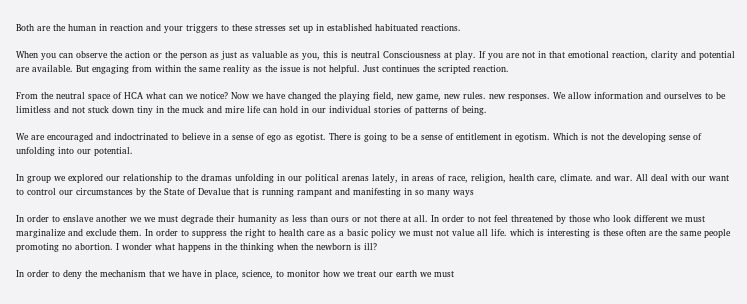Both are the human in reaction and your triggers to these stresses set up in established habituated reactions.

When you can observe the action or the person as just as valuable as you, this is neutral Consciousness at play. If you are not in that emotional reaction, clarity and potential are available. But engaging from within the same reality as the issue is not helpful. Just continues the scripted reaction.

From the neutral space of HCA what can we notice? Now we have changed the playing field, new game, new rules. new responses. We allow information and ourselves to be limitless and not stuck down tiny in the muck and mire life can hold in our individual stories of patterns of being.

We are encouraged and indoctrinated to believe in a sense of ego as egotist. There is going to be a sense of entitlement in egotism. Which is not the developing sense of unfolding into our potential.

In group we explored our relationship to the dramas unfolding in our political arenas lately, in areas of race, religion, health care, climate. and war. All deal with our want to control our circumstances by the State of Devalue that is running rampant and manifesting in so many ways

In order to enslave another we we must degrade their humanity as less than ours or not there at all. In order to not feel threatened by those who look different we must marginalize and exclude them. In order to suppress the right to health care as a basic policy we must not value all life. which is interesting is these often are the same people promoting no abortion. I wonder what happens in the thinking when the newborn is ill?

In order to deny the mechanism that we have in place, science, to monitor how we treat our earth we must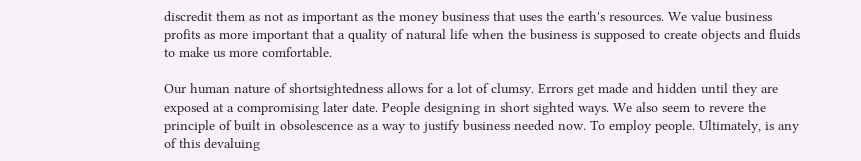discredit them as not as important as the money business that uses the earth's resources. We value business profits as more important that a quality of natural life when the business is supposed to create objects and fluids to make us more comfortable.

Our human nature of shortsightedness allows for a lot of clumsy. Errors get made and hidden until they are exposed at a compromising later date. People designing in short sighted ways. We also seem to revere the principle of built in obsolescence as a way to justify business needed now. To employ people. Ultimately, is any of this devaluing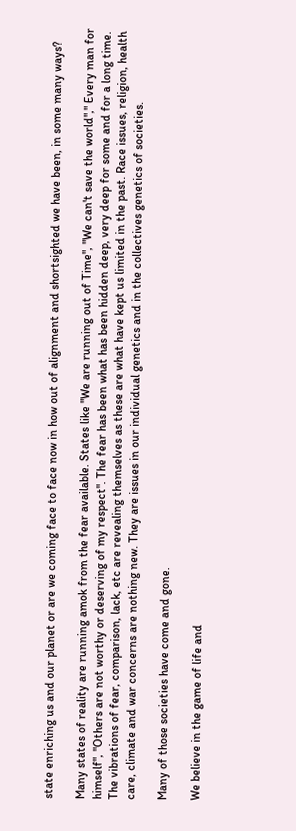state enriching us and our planet or are we coming face to face now in how out of alignment and shortsighted we have been, in some many ways?

Many states of reality are running amok from the fear available. States like "We are running out of Time", "We can't save the world"," Every man for himself", "Others are not worthy or deserving of my respect". The fear has been what has been hidden deep, very deep for some and for a long time. The vibrations of fear, comparison, lack, etc are revealing themselves as these are what have kept us limited in the past. Race issues, religion, health care, climate and war concerns are nothing new. They are issues in our individual genetics and in the collectives genetics of societies.

Many of those societies have come and gone.

We believe in the game of life and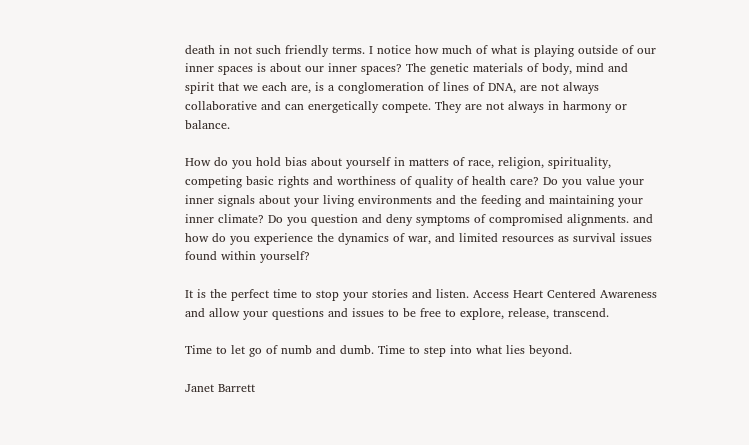death in not such friendly terms. I notice how much of what is playing outside of our inner spaces is about our inner spaces? The genetic materials of body, mind and spirit that we each are, is a conglomeration of lines of DNA, are not always collaborative and can energetically compete. They are not always in harmony or balance.

How do you hold bias about yourself in matters of race, religion, spirituality, competing basic rights and worthiness of quality of health care? Do you value your inner signals about your living environments and the feeding and maintaining your inner climate? Do you question and deny symptoms of compromised alignments. and how do you experience the dynamics of war, and limited resources as survival issues found within yourself?

It is the perfect time to stop your stories and listen. Access Heart Centered Awareness and allow your questions and issues to be free to explore, release, transcend.

Time to let go of numb and dumb. Time to step into what lies beyond.

Janet Barrett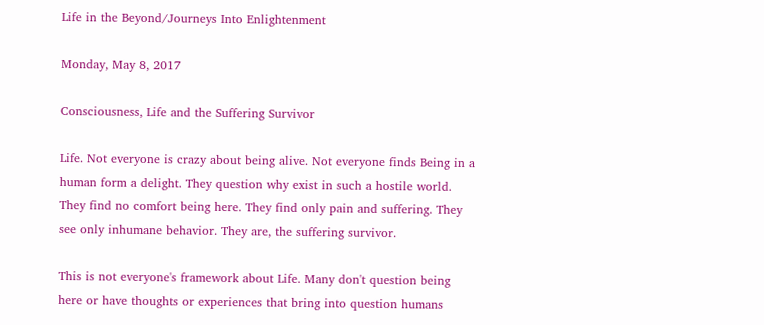Life in the Beyond/Journeys Into Enlightenment

Monday, May 8, 2017

Consciousness, Life and the Suffering Survivor

Life. Not everyone is crazy about being alive. Not everyone finds Being in a human form a delight. They question why exist in such a hostile world. They find no comfort being here. They find only pain and suffering. They see only inhumane behavior. They are, the suffering survivor.

This is not everyone's framework about Life. Many don't question being here or have thoughts or experiences that bring into question humans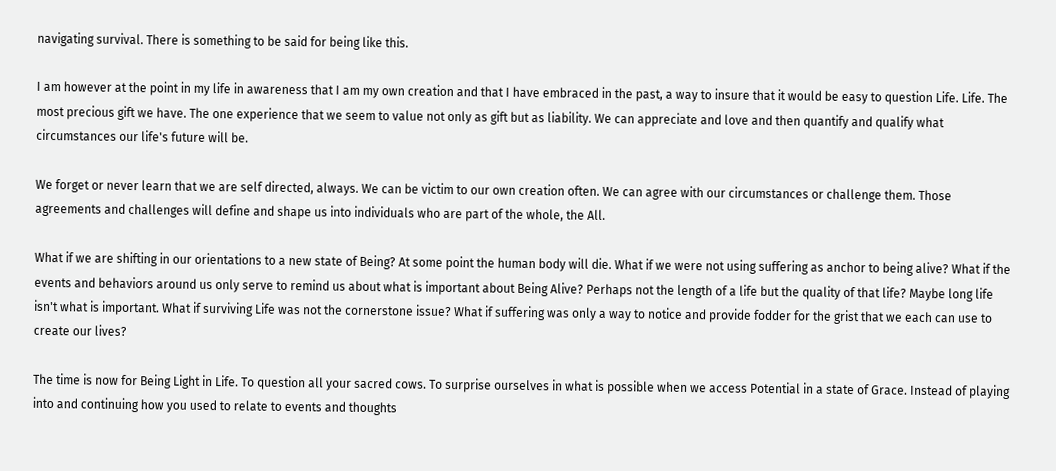navigating survival. There is something to be said for being like this.

I am however at the point in my life in awareness that I am my own creation and that I have embraced in the past, a way to insure that it would be easy to question Life. Life. The most precious gift we have. The one experience that we seem to value not only as gift but as liability. We can appreciate and love and then quantify and qualify what circumstances our life's future will be.

We forget or never learn that we are self directed, always. We can be victim to our own creation often. We can agree with our circumstances or challenge them. Those agreements and challenges will define and shape us into individuals who are part of the whole, the All.

What if we are shifting in our orientations to a new state of Being? At some point the human body will die. What if we were not using suffering as anchor to being alive? What if the events and behaviors around us only serve to remind us about what is important about Being Alive? Perhaps not the length of a life but the quality of that life? Maybe long life isn't what is important. What if surviving Life was not the cornerstone issue? What if suffering was only a way to notice and provide fodder for the grist that we each can use to create our lives?

The time is now for Being Light in Life. To question all your sacred cows. To surprise ourselves in what is possible when we access Potential in a state of Grace. Instead of playing into and continuing how you used to relate to events and thoughts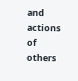and actions of others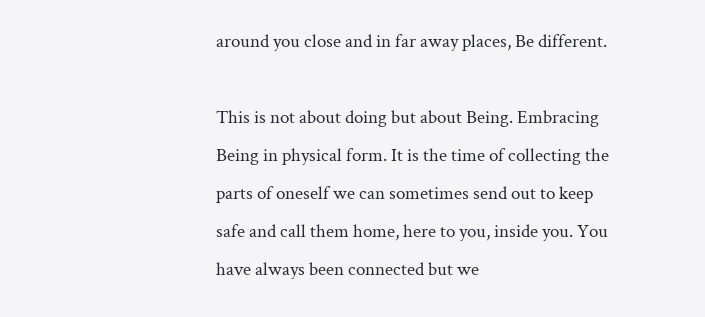around you close and in far away places, Be different.

This is not about doing but about Being. Embracing Being in physical form. It is the time of collecting the parts of oneself we can sometimes send out to keep safe and call them home, here to you, inside you. You have always been connected but we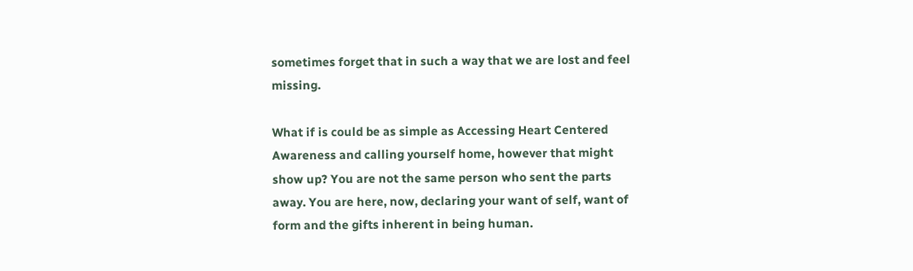sometimes forget that in such a way that we are lost and feel missing.

What if is could be as simple as Accessing Heart Centered Awareness and calling yourself home, however that might show up? You are not the same person who sent the parts away. You are here, now, declaring your want of self, want of form and the gifts inherent in being human.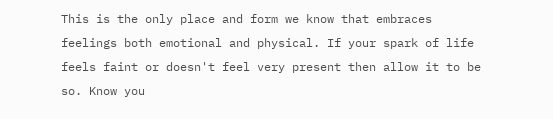This is the only place and form we know that embraces feelings both emotional and physical. If your spark of life feels faint or doesn't feel very present then allow it to be so. Know you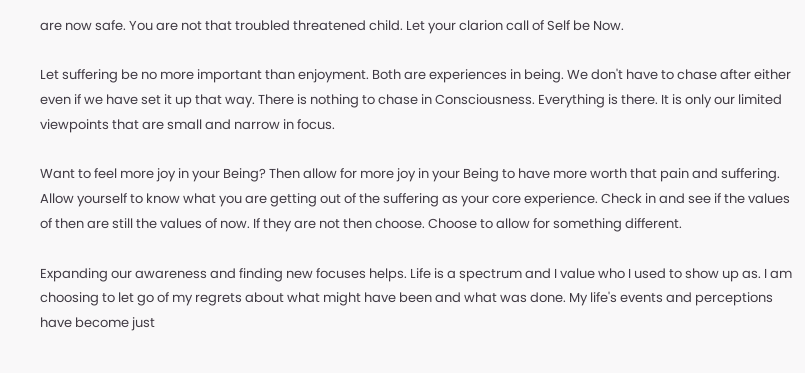are now safe. You are not that troubled threatened child. Let your clarion call of Self be Now.

Let suffering be no more important than enjoyment. Both are experiences in being. We don't have to chase after either even if we have set it up that way. There is nothing to chase in Consciousness. Everything is there. It is only our limited viewpoints that are small and narrow in focus.

Want to feel more joy in your Being? Then allow for more joy in your Being to have more worth that pain and suffering. Allow yourself to know what you are getting out of the suffering as your core experience. Check in and see if the values of then are still the values of now. If they are not then choose. Choose to allow for something different.

Expanding our awareness and finding new focuses helps. Life is a spectrum and I value who I used to show up as. I am choosing to let go of my regrets about what might have been and what was done. My life's events and perceptions have become just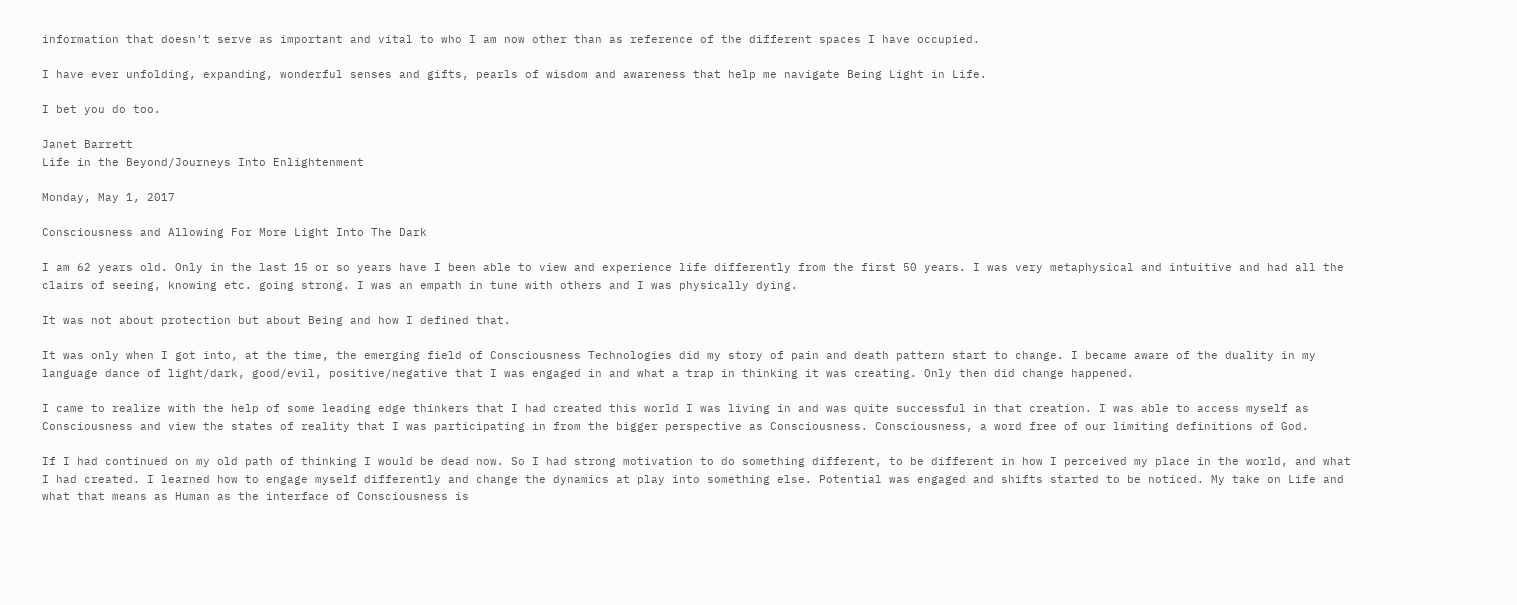information that doesn't serve as important and vital to who I am now other than as reference of the different spaces I have occupied.

I have ever unfolding, expanding, wonderful senses and gifts, pearls of wisdom and awareness that help me navigate Being Light in Life.

I bet you do too.

Janet Barrett
Life in the Beyond/Journeys Into Enlightenment

Monday, May 1, 2017

Consciousness and Allowing For More Light Into The Dark

I am 62 years old. Only in the last 15 or so years have I been able to view and experience life differently from the first 50 years. I was very metaphysical and intuitive and had all the clairs of seeing, knowing etc. going strong. I was an empath in tune with others and I was physically dying.

It was not about protection but about Being and how I defined that.

It was only when I got into, at the time, the emerging field of Consciousness Technologies did my story of pain and death pattern start to change. I became aware of the duality in my language dance of light/dark, good/evil, positive/negative that I was engaged in and what a trap in thinking it was creating. Only then did change happened.

I came to realize with the help of some leading edge thinkers that I had created this world I was living in and was quite successful in that creation. I was able to access myself as Consciousness and view the states of reality that I was participating in from the bigger perspective as Consciousness. Consciousness, a word free of our limiting definitions of God.

If I had continued on my old path of thinking I would be dead now. So I had strong motivation to do something different, to be different in how I perceived my place in the world, and what I had created. I learned how to engage myself differently and change the dynamics at play into something else. Potential was engaged and shifts started to be noticed. My take on Life and what that means as Human as the interface of Consciousness is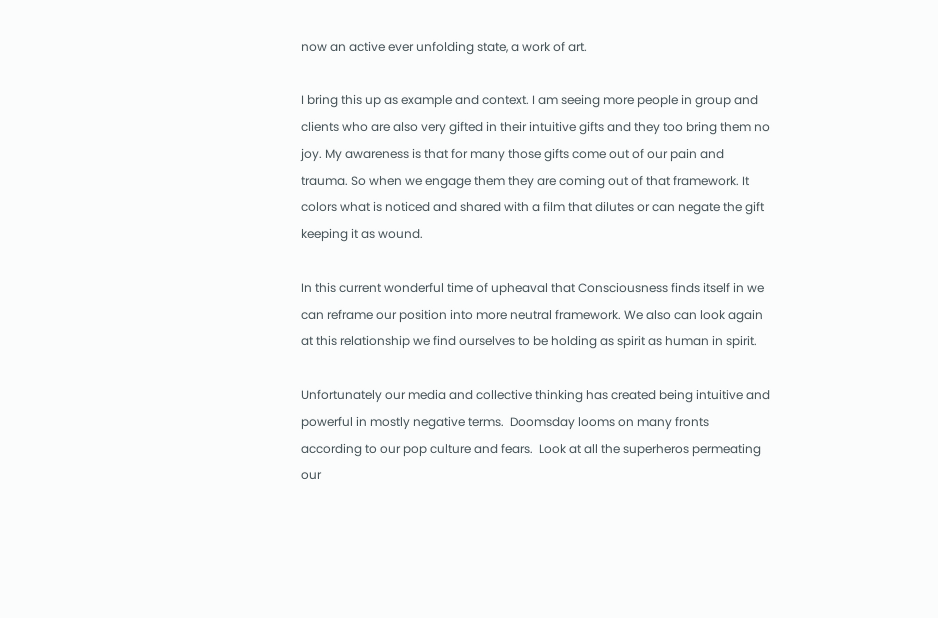now an active ever unfolding state, a work of art.

I bring this up as example and context. I am seeing more people in group and clients who are also very gifted in their intuitive gifts and they too bring them no joy. My awareness is that for many those gifts come out of our pain and trauma. So when we engage them they are coming out of that framework. It colors what is noticed and shared with a film that dilutes or can negate the gift keeping it as wound.

In this current wonderful time of upheaval that Consciousness finds itself in we can reframe our position into more neutral framework. We also can look again at this relationship we find ourselves to be holding as spirit as human in spirit.

Unfortunately our media and collective thinking has created being intuitive and powerful in mostly negative terms.  Doomsday looms on many fronts according to our pop culture and fears.  Look at all the superheros permeating our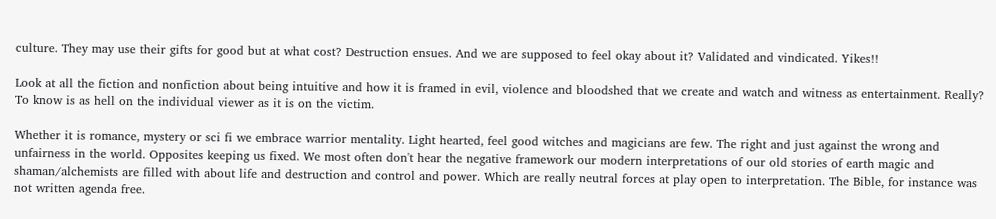culture. They may use their gifts for good but at what cost? Destruction ensues. And we are supposed to feel okay about it? Validated and vindicated. Yikes!!

Look at all the fiction and nonfiction about being intuitive and how it is framed in evil, violence and bloodshed that we create and watch and witness as entertainment. Really? To know is as hell on the individual viewer as it is on the victim.

Whether it is romance, mystery or sci fi we embrace warrior mentality. Light hearted, feel good witches and magicians are few. The right and just against the wrong and unfairness in the world. Opposites keeping us fixed. We most often don't hear the negative framework our modern interpretations of our old stories of earth magic and shaman/alchemists are filled with about life and destruction and control and power. Which are really neutral forces at play open to interpretation. The Bible, for instance was not written agenda free.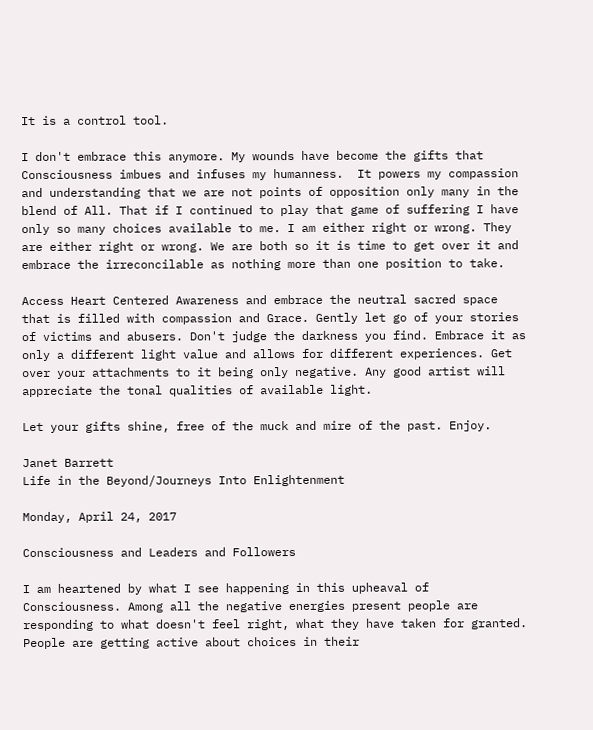It is a control tool.

I don't embrace this anymore. My wounds have become the gifts that Consciousness imbues and infuses my humanness.  It powers my compassion and understanding that we are not points of opposition only many in the blend of All. That if I continued to play that game of suffering I have only so many choices available to me. I am either right or wrong. They are either right or wrong. We are both so it is time to get over it and embrace the irreconcilable as nothing more than one position to take.

Access Heart Centered Awareness and embrace the neutral sacred space that is filled with compassion and Grace. Gently let go of your stories of victims and abusers. Don't judge the darkness you find. Embrace it as only a different light value and allows for different experiences. Get over your attachments to it being only negative. Any good artist will appreciate the tonal qualities of available light.

Let your gifts shine, free of the muck and mire of the past. Enjoy.

Janet Barrett
Life in the Beyond/Journeys Into Enlightenment

Monday, April 24, 2017

Consciousness and Leaders and Followers

I am heartened by what I see happening in this upheaval of Consciousness. Among all the negative energies present people are responding to what doesn't feel right, what they have taken for granted. People are getting active about choices in their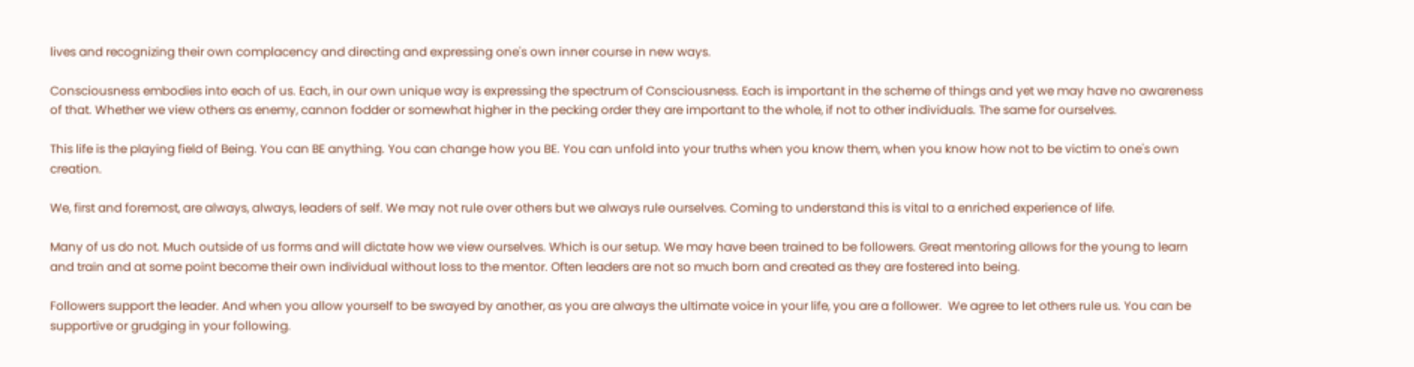lives and recognizing their own complacency and directing and expressing one's own inner course in new ways.

Consciousness embodies into each of us. Each, in our own unique way is expressing the spectrum of Consciousness. Each is important in the scheme of things and yet we may have no awareness of that. Whether we view others as enemy, cannon fodder or somewhat higher in the pecking order they are important to the whole, if not to other individuals. The same for ourselves.

This life is the playing field of Being. You can BE anything. You can change how you BE. You can unfold into your truths when you know them, when you know how not to be victim to one's own creation.

We, first and foremost, are always, always, leaders of self. We may not rule over others but we always rule ourselves. Coming to understand this is vital to a enriched experience of life.

Many of us do not. Much outside of us forms and will dictate how we view ourselves. Which is our setup. We may have been trained to be followers. Great mentoring allows for the young to learn and train and at some point become their own individual without loss to the mentor. Often leaders are not so much born and created as they are fostered into being.

Followers support the leader. And when you allow yourself to be swayed by another, as you are always the ultimate voice in your life, you are a follower.  We agree to let others rule us. You can be supportive or grudging in your following.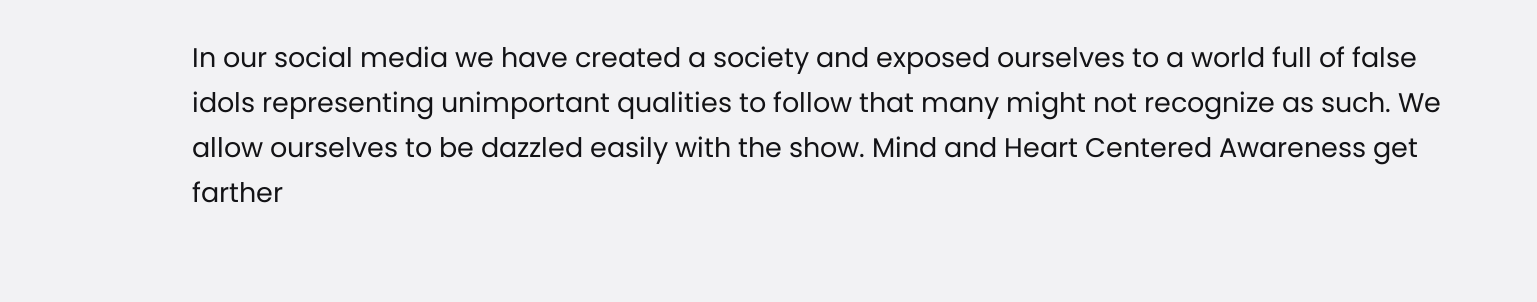In our social media we have created a society and exposed ourselves to a world full of false idols representing unimportant qualities to follow that many might not recognize as such. We allow ourselves to be dazzled easily with the show. Mind and Heart Centered Awareness get farther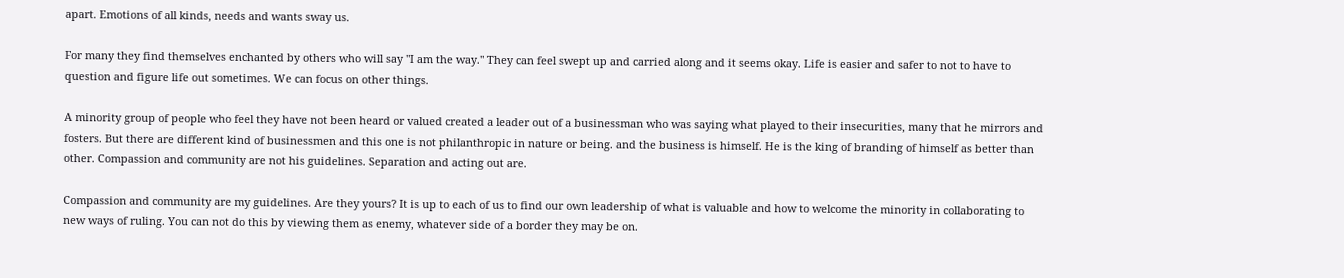apart. Emotions of all kinds, needs and wants sway us.

For many they find themselves enchanted by others who will say "I am the way." They can feel swept up and carried along and it seems okay. Life is easier and safer to not to have to question and figure life out sometimes. We can focus on other things.

A minority group of people who feel they have not been heard or valued created a leader out of a businessman who was saying what played to their insecurities, many that he mirrors and fosters. But there are different kind of businessmen and this one is not philanthropic in nature or being. and the business is himself. He is the king of branding of himself as better than other. Compassion and community are not his guidelines. Separation and acting out are.

Compassion and community are my guidelines. Are they yours? It is up to each of us to find our own leadership of what is valuable and how to welcome the minority in collaborating to new ways of ruling. You can not do this by viewing them as enemy, whatever side of a border they may be on.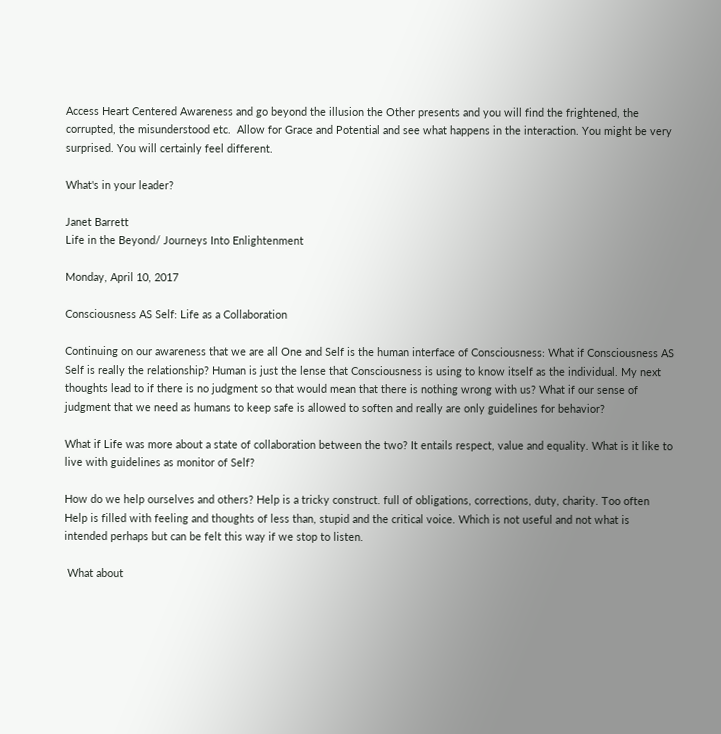Access Heart Centered Awareness and go beyond the illusion the Other presents and you will find the frightened, the corrupted, the misunderstood etc.  Allow for Grace and Potential and see what happens in the interaction. You might be very surprised. You will certainly feel different.

What's in your leader?

Janet Barrett
Life in the Beyond/ Journeys Into Enlightenment

Monday, April 10, 2017

Consciousness AS Self: Life as a Collaboration

Continuing on our awareness that we are all One and Self is the human interface of Consciousness: What if Consciousness AS Self is really the relationship? Human is just the lense that Consciousness is using to know itself as the individual. My next thoughts lead to if there is no judgment so that would mean that there is nothing wrong with us? What if our sense of judgment that we need as humans to keep safe is allowed to soften and really are only guidelines for behavior?

What if Life was more about a state of collaboration between the two? It entails respect, value and equality. What is it like to live with guidelines as monitor of Self?

How do we help ourselves and others? Help is a tricky construct. full of obligations, corrections, duty, charity. Too often Help is filled with feeling and thoughts of less than, stupid and the critical voice. Which is not useful and not what is intended perhaps but can be felt this way if we stop to listen.

 What about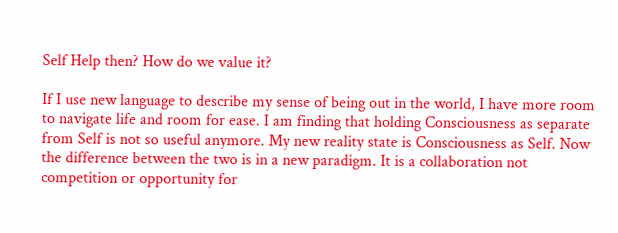Self Help then? How do we value it?

If I use new language to describe my sense of being out in the world, I have more room to navigate life and room for ease. I am finding that holding Consciousness as separate from Self is not so useful anymore. My new reality state is Consciousness as Self. Now the difference between the two is in a new paradigm. It is a collaboration not competition or opportunity for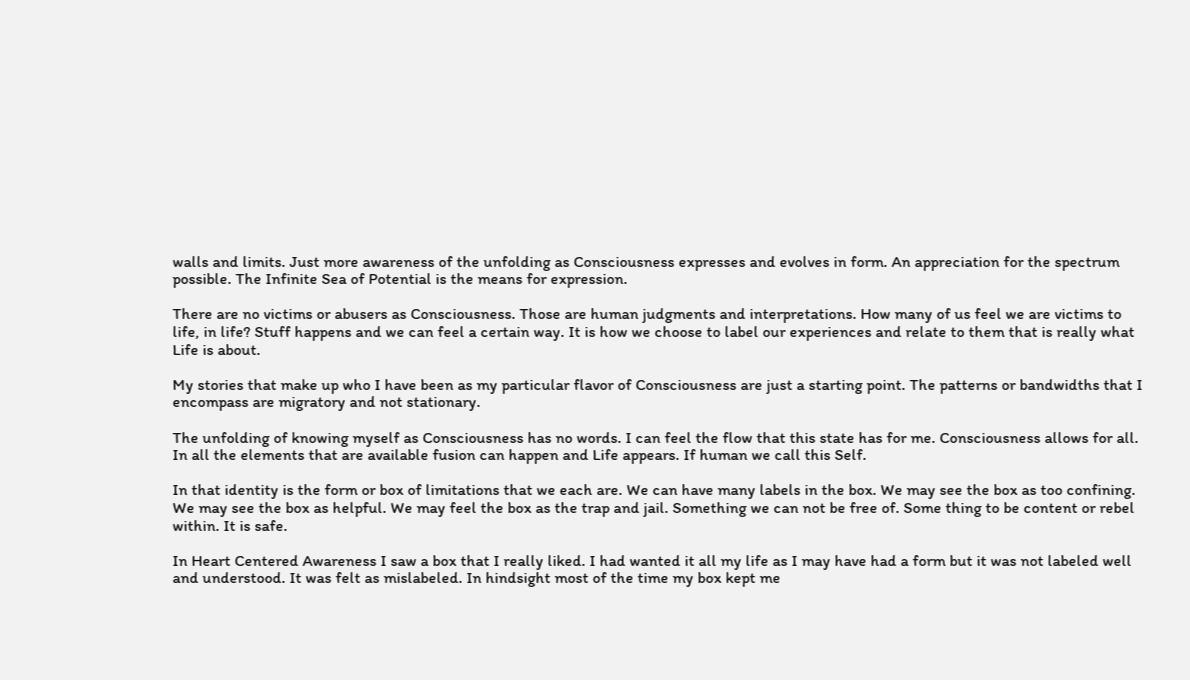walls and limits. Just more awareness of the unfolding as Consciousness expresses and evolves in form. An appreciation for the spectrum possible. The Infinite Sea of Potential is the means for expression.

There are no victims or abusers as Consciousness. Those are human judgments and interpretations. How many of us feel we are victims to life, in life? Stuff happens and we can feel a certain way. It is how we choose to label our experiences and relate to them that is really what Life is about.

My stories that make up who I have been as my particular flavor of Consciousness are just a starting point. The patterns or bandwidths that I encompass are migratory and not stationary.

The unfolding of knowing myself as Consciousness has no words. I can feel the flow that this state has for me. Consciousness allows for all. In all the elements that are available fusion can happen and Life appears. If human we call this Self.

In that identity is the form or box of limitations that we each are. We can have many labels in the box. We may see the box as too confining. We may see the box as helpful. We may feel the box as the trap and jail. Something we can not be free of. Some thing to be content or rebel within. It is safe.

In Heart Centered Awareness I saw a box that I really liked. I had wanted it all my life as I may have had a form but it was not labeled well and understood. It was felt as mislabeled. In hindsight most of the time my box kept me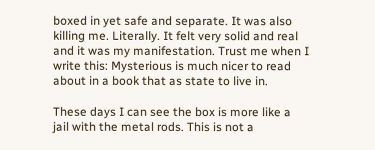boxed in yet safe and separate. It was also killing me. Literally. It felt very solid and real and it was my manifestation. Trust me when I write this: Mysterious is much nicer to read about in a book that as state to live in.

These days I can see the box is more like a jail with the metal rods. This is not a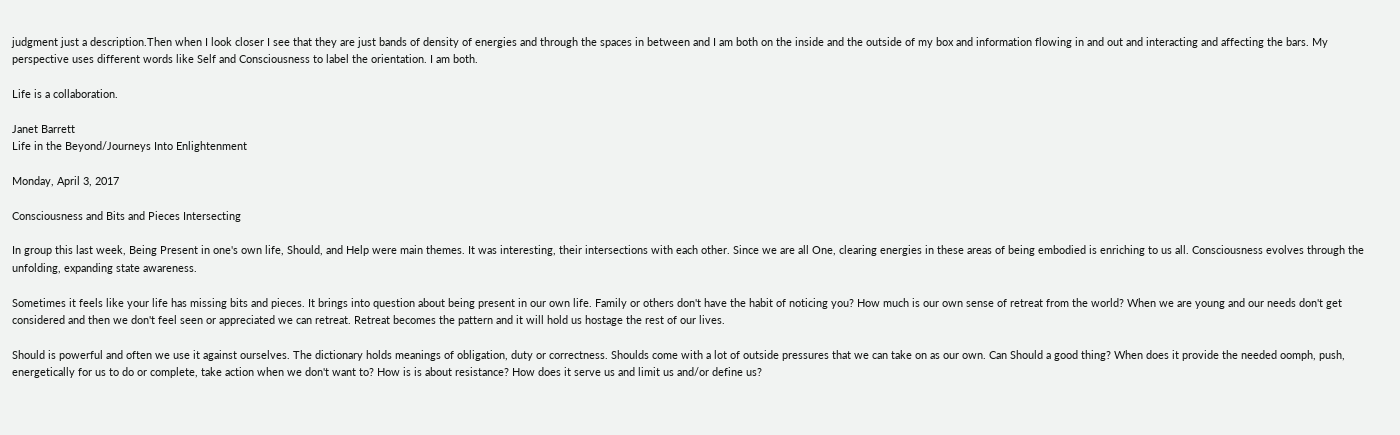judgment just a description.Then when I look closer I see that they are just bands of density of energies and through the spaces in between and I am both on the inside and the outside of my box and information flowing in and out and interacting and affecting the bars. My perspective uses different words like Self and Consciousness to label the orientation. I am both.

Life is a collaboration.

Janet Barrett
Life in the Beyond/Journeys Into Enlightenment

Monday, April 3, 2017

Consciousness and Bits and Pieces Intersecting

In group this last week, Being Present in one's own life, Should, and Help were main themes. It was interesting, their intersections with each other. Since we are all One, clearing energies in these areas of being embodied is enriching to us all. Consciousness evolves through the unfolding, expanding state awareness.

Sometimes it feels like your life has missing bits and pieces. It brings into question about being present in our own life. Family or others don't have the habit of noticing you? How much is our own sense of retreat from the world? When we are young and our needs don't get considered and then we don't feel seen or appreciated we can retreat. Retreat becomes the pattern and it will hold us hostage the rest of our lives.

Should is powerful and often we use it against ourselves. The dictionary holds meanings of obligation, duty or correctness. Shoulds come with a lot of outside pressures that we can take on as our own. Can Should a good thing? When does it provide the needed oomph, push, energetically for us to do or complete, take action when we don't want to? How is is about resistance? How does it serve us and limit us and/or define us?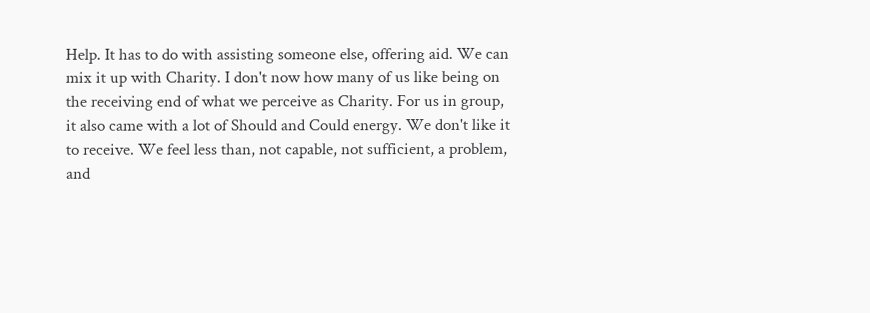Help. It has to do with assisting someone else, offering aid. We can mix it up with Charity. I don't now how many of us like being on the receiving end of what we perceive as Charity. For us in group, it also came with a lot of Should and Could energy. We don't like it to receive. We feel less than, not capable, not sufficient, a problem, and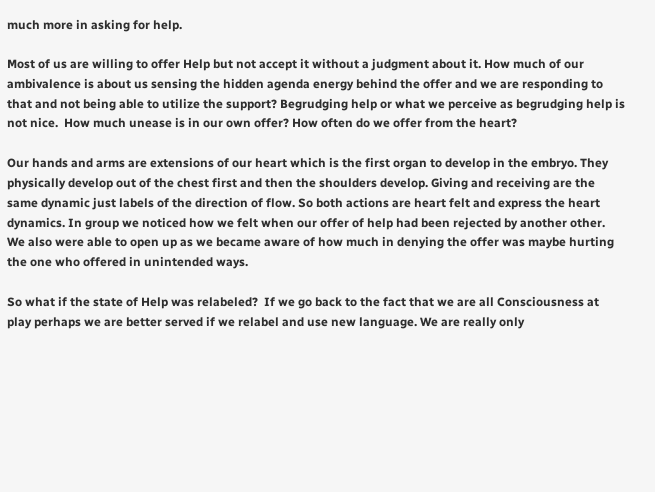much more in asking for help.

Most of us are willing to offer Help but not accept it without a judgment about it. How much of our ambivalence is about us sensing the hidden agenda energy behind the offer and we are responding to that and not being able to utilize the support? Begrudging help or what we perceive as begrudging help is not nice.  How much unease is in our own offer? How often do we offer from the heart?

Our hands and arms are extensions of our heart which is the first organ to develop in the embryo. They physically develop out of the chest first and then the shoulders develop. Giving and receiving are the same dynamic just labels of the direction of flow. So both actions are heart felt and express the heart dynamics. In group we noticed how we felt when our offer of help had been rejected by another other. We also were able to open up as we became aware of how much in denying the offer was maybe hurting the one who offered in unintended ways.

So what if the state of Help was relabeled?  If we go back to the fact that we are all Consciousness at play perhaps we are better served if we relabel and use new language. We are really only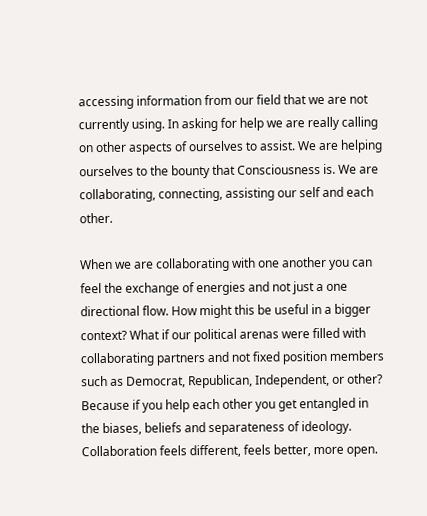accessing information from our field that we are not currently using. In asking for help we are really calling on other aspects of ourselves to assist. We are helping ourselves to the bounty that Consciousness is. We are collaborating, connecting, assisting our self and each other.

When we are collaborating with one another you can feel the exchange of energies and not just a one directional flow. How might this be useful in a bigger context? What if our political arenas were filled with collaborating partners and not fixed position members such as Democrat, Republican, Independent, or other? Because if you help each other you get entangled in the biases, beliefs and separateness of ideology. Collaboration feels different, feels better, more open.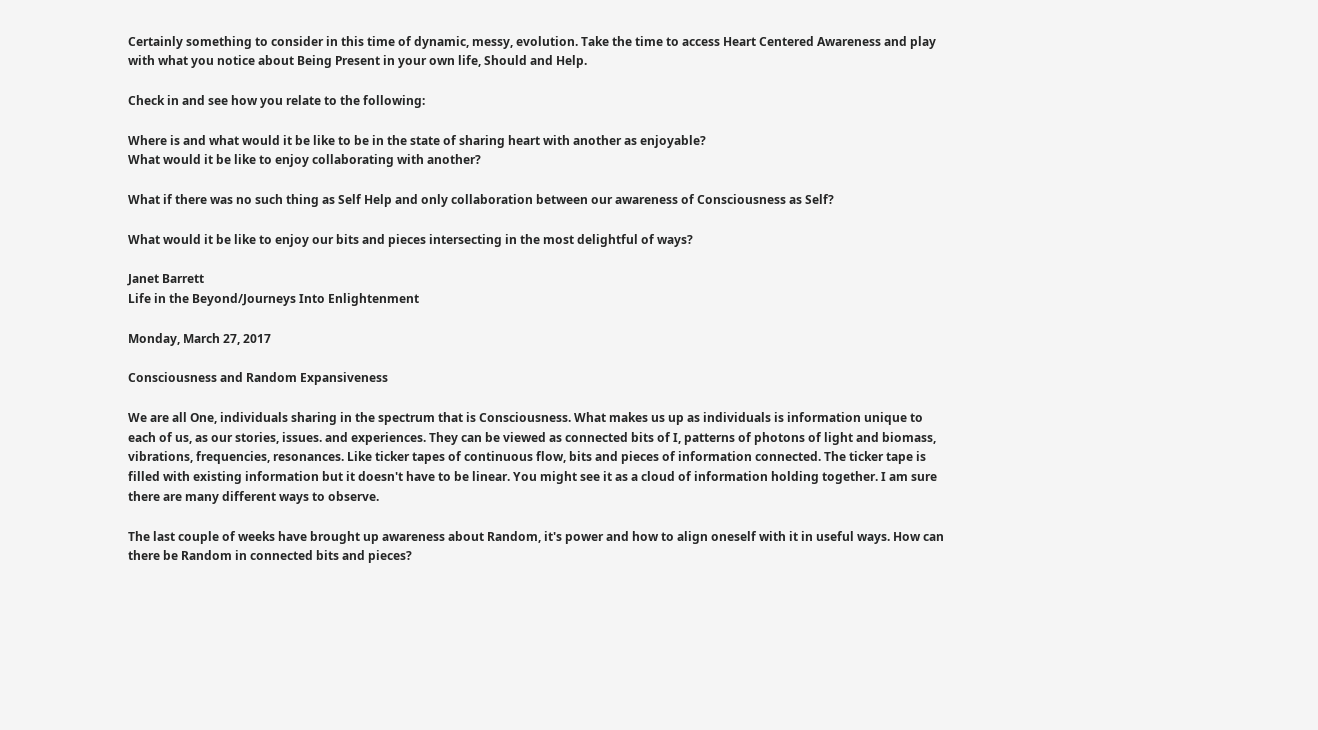Certainly something to consider in this time of dynamic, messy, evolution. Take the time to access Heart Centered Awareness and play with what you notice about Being Present in your own life, Should and Help.

Check in and see how you relate to the following:

Where is and what would it be like to be in the state of sharing heart with another as enjoyable?
What would it be like to enjoy collaborating with another?

What if there was no such thing as Self Help and only collaboration between our awareness of Consciousness as Self?

What would it be like to enjoy our bits and pieces intersecting in the most delightful of ways?

Janet Barrett
Life in the Beyond/Journeys Into Enlightenment

Monday, March 27, 2017

Consciousness and Random Expansiveness

We are all One, individuals sharing in the spectrum that is Consciousness. What makes us up as individuals is information unique to each of us, as our stories, issues. and experiences. They can be viewed as connected bits of I, patterns of photons of light and biomass, vibrations, frequencies, resonances. Like ticker tapes of continuous flow, bits and pieces of information connected. The ticker tape is filled with existing information but it doesn't have to be linear. You might see it as a cloud of information holding together. I am sure there are many different ways to observe.

The last couple of weeks have brought up awareness about Random, it's power and how to align oneself with it in useful ways. How can there be Random in connected bits and pieces?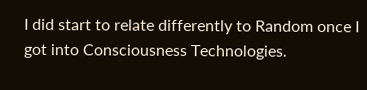I did start to relate differently to Random once I got into Consciousness Technologies.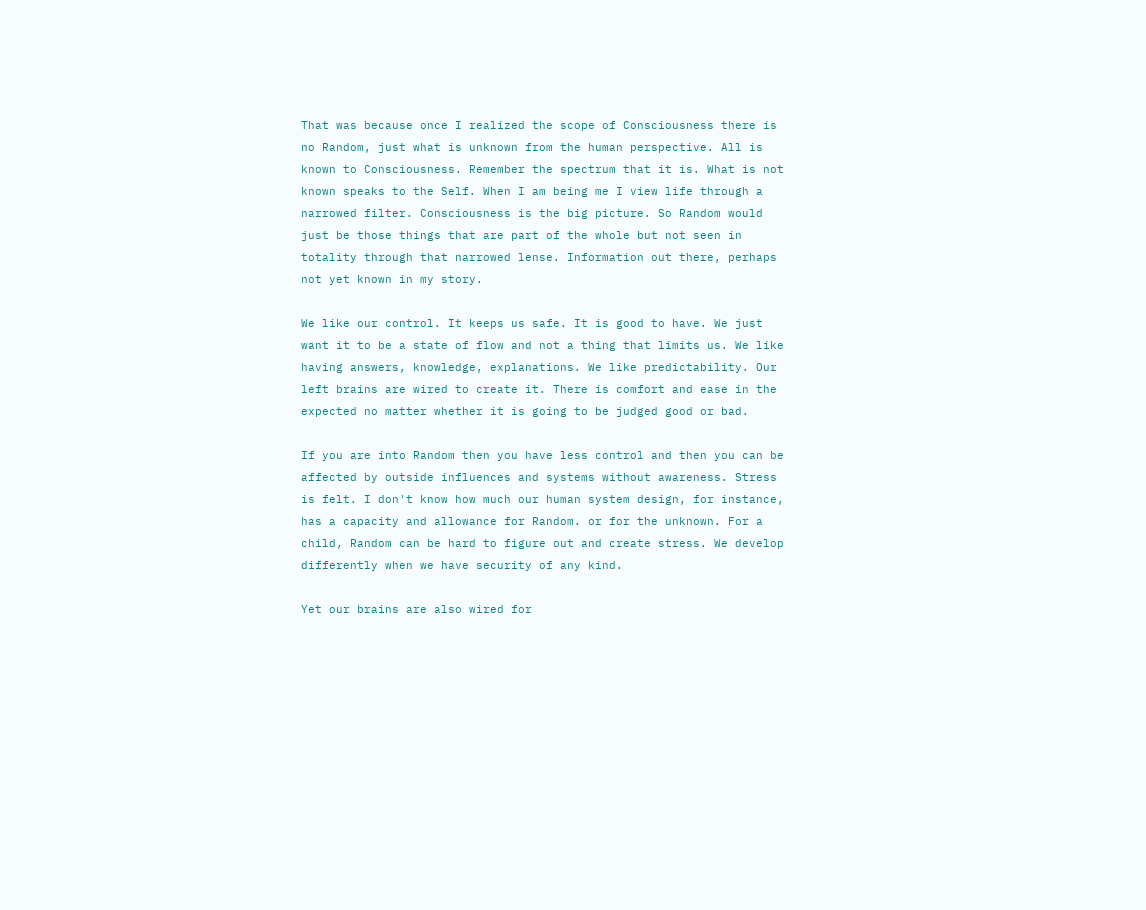That was because once I realized the scope of Consciousness there is no Random, just what is unknown from the human perspective. All is known to Consciousness. Remember the spectrum that it is. What is not known speaks to the Self. When I am being me I view life through a narrowed filter. Consciousness is the big picture. So Random would just be those things that are part of the whole but not seen in totality through that narrowed lense. Information out there, perhaps not yet known in my story.

We like our control. It keeps us safe. It is good to have. We just want it to be a state of flow and not a thing that limits us. We like having answers, knowledge, explanations. We like predictability. Our left brains are wired to create it. There is comfort and ease in the expected no matter whether it is going to be judged good or bad.

If you are into Random then you have less control and then you can be affected by outside influences and systems without awareness. Stress is felt. I don't know how much our human system design, for instance, has a capacity and allowance for Random. or for the unknown. For a child, Random can be hard to figure out and create stress. We develop differently when we have security of any kind.

Yet our brains are also wired for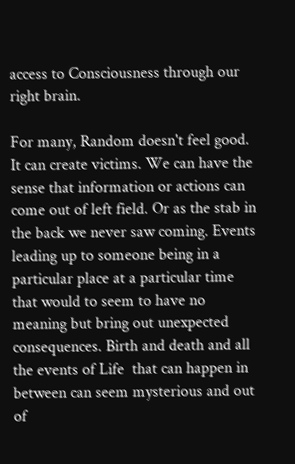access to Consciousness through our right brain.

For many, Random doesn't feel good. It can create victims. We can have the sense that information or actions can come out of left field. Or as the stab in the back we never saw coming. Events leading up to someone being in a particular place at a particular time that would to seem to have no meaning but bring out unexpected consequences. Birth and death and all the events of Life  that can happen in between can seem mysterious and out of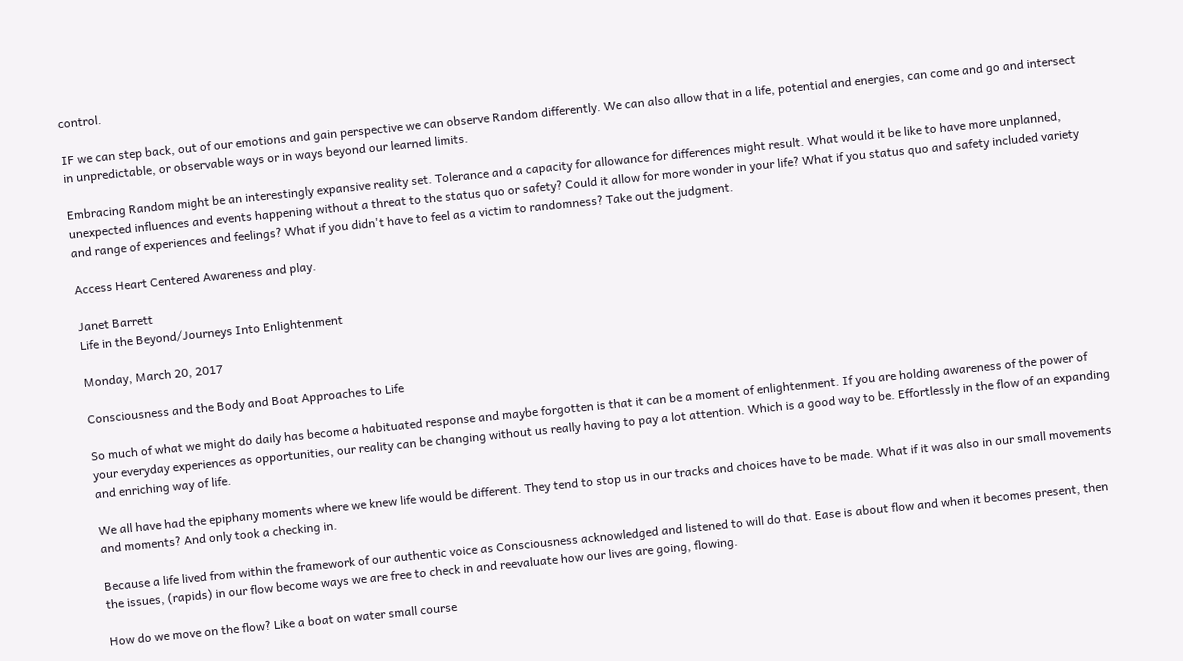control.

IF we can step back, out of our emotions and gain perspective we can observe Random differently. We can also allow that in a life, potential and energies, can come and go and intersect in unpredictable, or observable ways or in ways beyond our learned limits.

Embracing Random might be an interestingly expansive reality set. Tolerance and a capacity for allowance for differences might result. What would it be like to have more unplanned, unexpected influences and events happening without a threat to the status quo or safety? Could it allow for more wonder in your life? What if you status quo and safety included variety and range of experiences and feelings? What if you didn't have to feel as a victim to randomness? Take out the judgment.

Access Heart Centered Awareness and play.

Janet Barrett
Life in the Beyond/Journeys Into Enlightenment

Monday, March 20, 2017

Consciousness and the Body and Boat Approaches to Life

So much of what we might do daily has become a habituated response and maybe forgotten is that it can be a moment of enlightenment. If you are holding awareness of the power of your everyday experiences as opportunities, our reality can be changing without us really having to pay a lot attention. Which is a good way to be. Effortlessly in the flow of an expanding and enriching way of life.

We all have had the epiphany moments where we knew life would be different. They tend to stop us in our tracks and choices have to be made. What if it was also in our small movements and moments? And only took a checking in.

Because a life lived from within the framework of our authentic voice as Consciousness acknowledged and listened to will do that. Ease is about flow and when it becomes present, then the issues, (rapids) in our flow become ways we are free to check in and reevaluate how our lives are going, flowing.

How do we move on the flow? Like a boat on water small course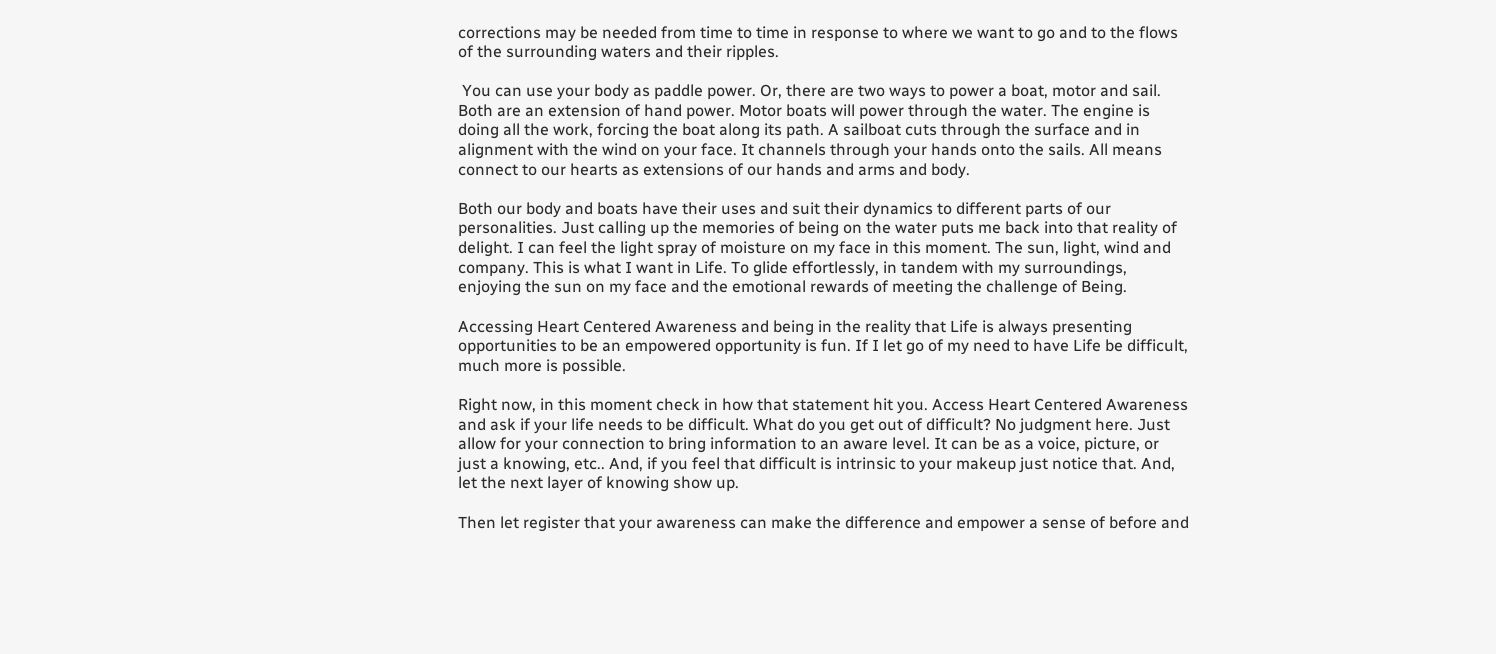corrections may be needed from time to time in response to where we want to go and to the flows of the surrounding waters and their ripples.

 You can use your body as paddle power. Or, there are two ways to power a boat, motor and sail. Both are an extension of hand power. Motor boats will power through the water. The engine is doing all the work, forcing the boat along its path. A sailboat cuts through the surface and in alignment with the wind on your face. It channels through your hands onto the sails. All means connect to our hearts as extensions of our hands and arms and body.

Both our body and boats have their uses and suit their dynamics to different parts of our personalities. Just calling up the memories of being on the water puts me back into that reality of delight. I can feel the light spray of moisture on my face in this moment. The sun, light, wind and company. This is what I want in Life. To glide effortlessly, in tandem with my surroundings, enjoying the sun on my face and the emotional rewards of meeting the challenge of Being.

Accessing Heart Centered Awareness and being in the reality that Life is always presenting opportunities to be an empowered opportunity is fun. If I let go of my need to have Life be difficult, much more is possible.

Right now, in this moment check in how that statement hit you. Access Heart Centered Awareness and ask if your life needs to be difficult. What do you get out of difficult? No judgment here. Just allow for your connection to bring information to an aware level. It can be as a voice, picture, or just a knowing, etc.. And, if you feel that difficult is intrinsic to your makeup just notice that. And, let the next layer of knowing show up.

Then let register that your awareness can make the difference and empower a sense of before and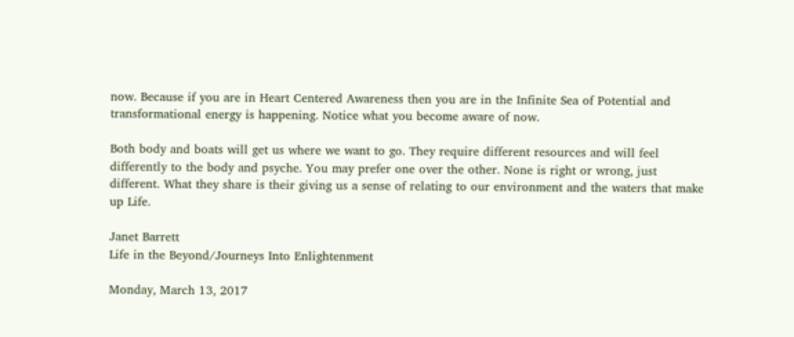now. Because if you are in Heart Centered Awareness then you are in the Infinite Sea of Potential and transformational energy is happening. Notice what you become aware of now.

Both body and boats will get us where we want to go. They require different resources and will feel differently to the body and psyche. You may prefer one over the other. None is right or wrong, just different. What they share is their giving us a sense of relating to our environment and the waters that make up Life.

Janet Barrett
Life in the Beyond/Journeys Into Enlightenment

Monday, March 13, 2017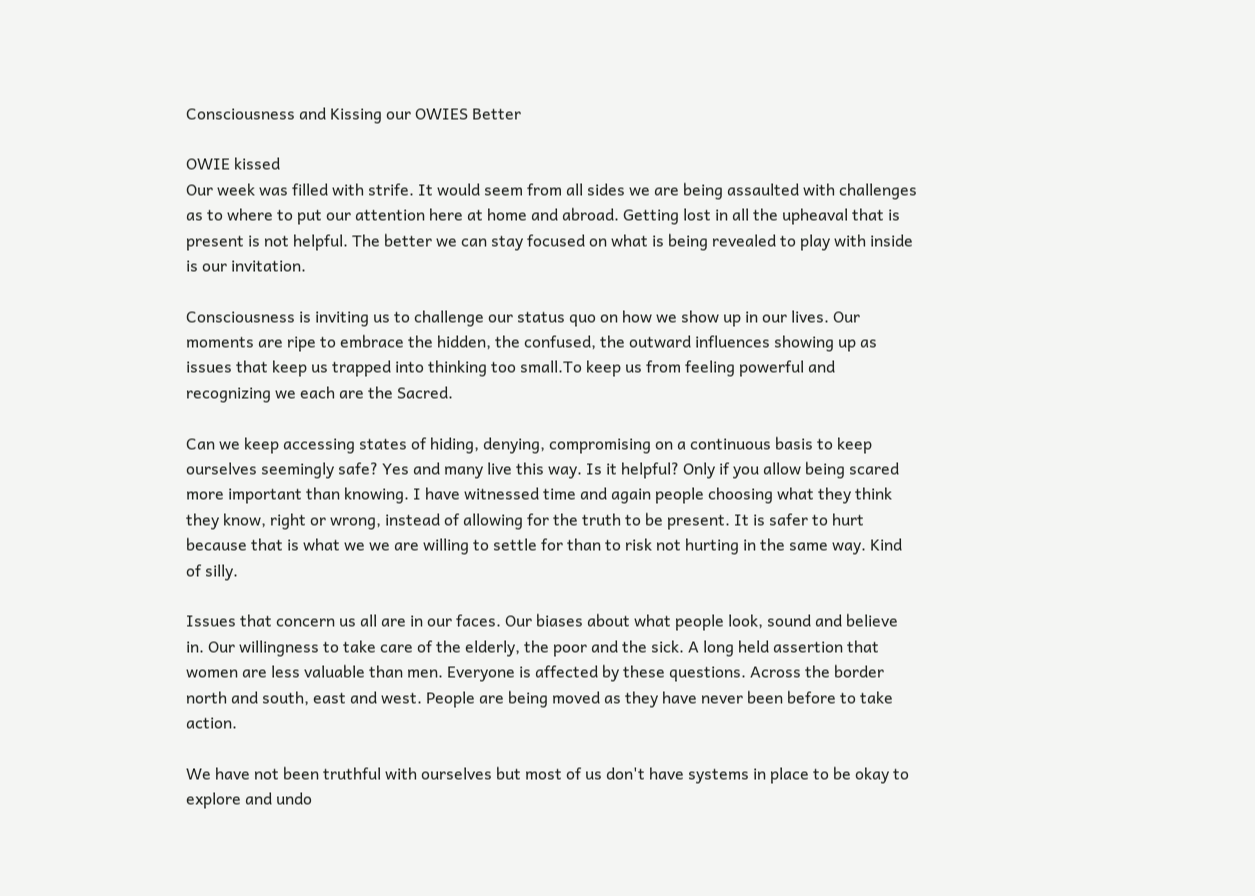Consciousness and Kissing our OWIES Better

OWIE kissed
Our week was filled with strife. It would seem from all sides we are being assaulted with challenges as to where to put our attention here at home and abroad. Getting lost in all the upheaval that is present is not helpful. The better we can stay focused on what is being revealed to play with inside is our invitation.

Consciousness is inviting us to challenge our status quo on how we show up in our lives. Our moments are ripe to embrace the hidden, the confused, the outward influences showing up as issues that keep us trapped into thinking too small.To keep us from feeling powerful and recognizing we each are the Sacred.

Can we keep accessing states of hiding, denying, compromising on a continuous basis to keep ourselves seemingly safe? Yes and many live this way. Is it helpful? Only if you allow being scared more important than knowing. I have witnessed time and again people choosing what they think they know, right or wrong, instead of allowing for the truth to be present. It is safer to hurt because that is what we we are willing to settle for than to risk not hurting in the same way. Kind of silly.

Issues that concern us all are in our faces. Our biases about what people look, sound and believe in. Our willingness to take care of the elderly, the poor and the sick. A long held assertion that women are less valuable than men. Everyone is affected by these questions. Across the border north and south, east and west. People are being moved as they have never been before to take action.

We have not been truthful with ourselves but most of us don't have systems in place to be okay to explore and undo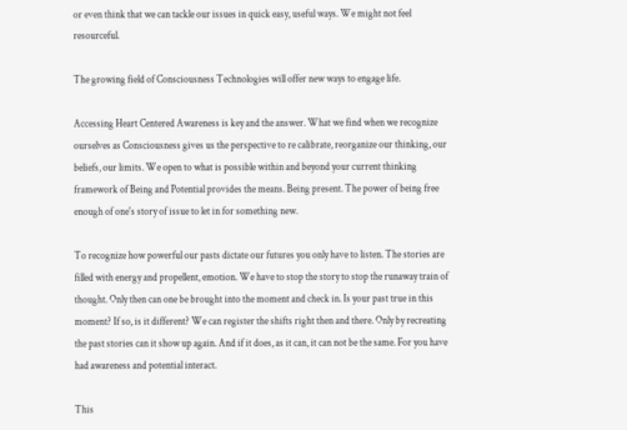or even think that we can tackle our issues in quick easy, useful ways. We might not feel resourceful.

The growing field of Consciousness Technologies will offer new ways to engage life.

Accessing Heart Centered Awareness is key and the answer. What we find when we recognize ourselves as Consciousness gives us the perspective to re calibrate, reorganize our thinking, our beliefs, our limits. We open to what is possible within and beyond your current thinking framework of Being and Potential provides the means. Being present. The power of being free enough of one's story of issue to let in for something new.

To recognize how powerful our pasts dictate our futures you only have to listen. The stories are filled with energy and propellent, emotion. We have to stop the story to stop the runaway train of thought. Only then can one be brought into the moment and check in. Is your past true in this moment? If so, is it different? We can register the shifts right then and there. Only by recreating the past stories can it show up again. And if it does, as it can, it can not be the same. For you have had awareness and potential interact.

This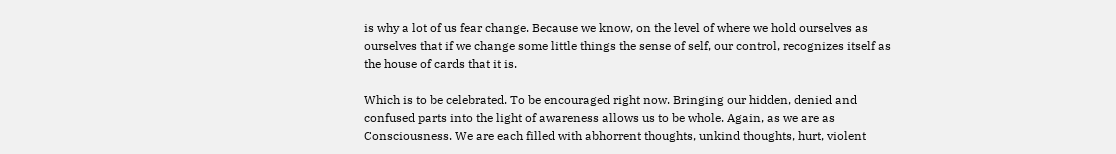is why a lot of us fear change. Because we know, on the level of where we hold ourselves as ourselves that if we change some little things the sense of self, our control, recognizes itself as the house of cards that it is.

Which is to be celebrated. To be encouraged right now. Bringing our hidden, denied and confused parts into the light of awareness allows us to be whole. Again, as we are as Consciousness. We are each filled with abhorrent thoughts, unkind thoughts, hurt, violent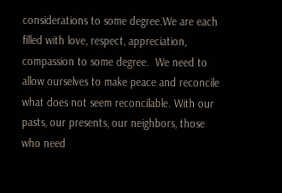considerations to some degree.We are each filled with love, respect, appreciation, compassion to some degree.  We need to allow ourselves to make peace and reconcile what does not seem reconcilable. With our pasts, our presents, our neighbors, those who need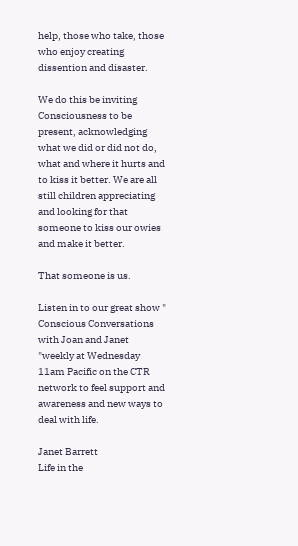help, those who take, those who enjoy creating dissention and disaster.

We do this be inviting Consciousness to be present, acknowledging what we did or did not do, what and where it hurts and to kiss it better. We are all still children appreciating and looking for that someone to kiss our owies and make it better.

That someone is us.

Listen in to our great show " Conscious Conversations with Joan and Janet "weekly at Wednesday 11am Pacific on the CTR network to feel support and awareness and new ways to deal with life.

Janet Barrett
Life in the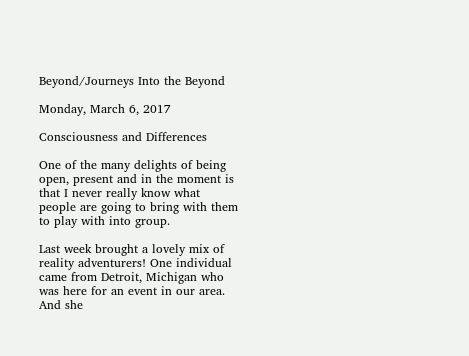Beyond/Journeys Into the Beyond

Monday, March 6, 2017

Consciousness and Differences

One of the many delights of being open, present and in the moment is that I never really know what people are going to bring with them to play with into group.

Last week brought a lovely mix of reality adventurers! One individual came from Detroit, Michigan who was here for an event in our area. And she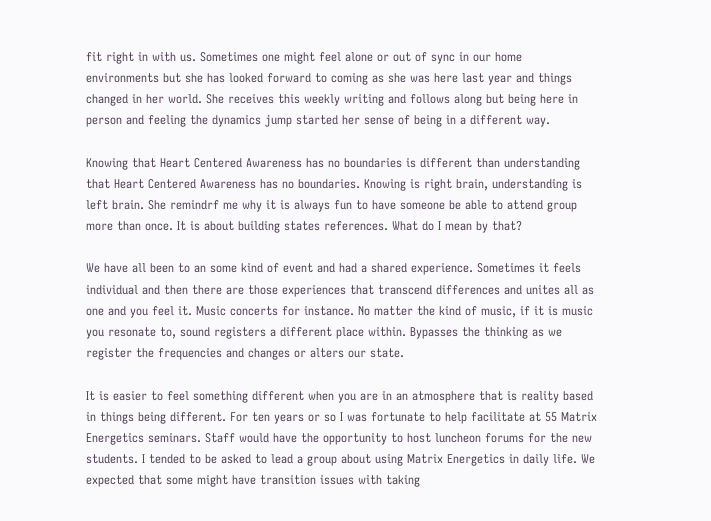fit right in with us. Sometimes one might feel alone or out of sync in our home environments but she has looked forward to coming as she was here last year and things changed in her world. She receives this weekly writing and follows along but being here in person and feeling the dynamics jump started her sense of being in a different way.

Knowing that Heart Centered Awareness has no boundaries is different than understanding that Heart Centered Awareness has no boundaries. Knowing is right brain, understanding is left brain. She remindrf me why it is always fun to have someone be able to attend group more than once. It is about building states references. What do I mean by that?

We have all been to an some kind of event and had a shared experience. Sometimes it feels individual and then there are those experiences that transcend differences and unites all as one and you feel it. Music concerts for instance. No matter the kind of music, if it is music you resonate to, sound registers a different place within. Bypasses the thinking as we register the frequencies and changes or alters our state.

It is easier to feel something different when you are in an atmosphere that is reality based in things being different. For ten years or so I was fortunate to help facilitate at 55 Matrix Energetics seminars. Staff would have the opportunity to host luncheon forums for the new students. I tended to be asked to lead a group about using Matrix Energetics in daily life. We expected that some might have transition issues with taking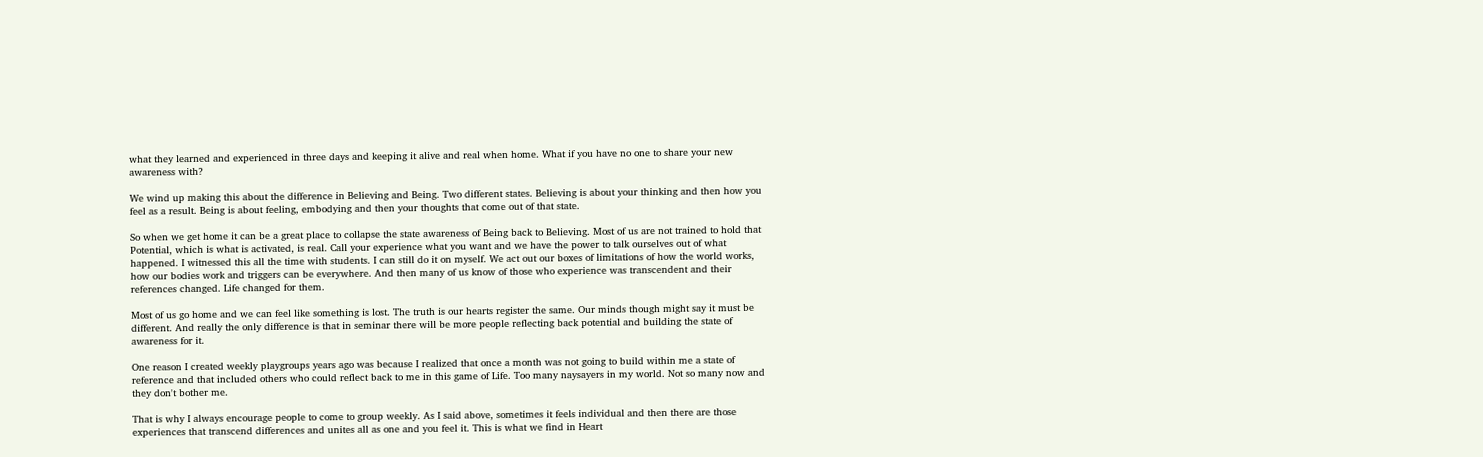what they learned and experienced in three days and keeping it alive and real when home. What if you have no one to share your new awareness with?

We wind up making this about the difference in Believing and Being. Two different states. Believing is about your thinking and then how you feel as a result. Being is about feeling, embodying and then your thoughts that come out of that state.

So when we get home it can be a great place to collapse the state awareness of Being back to Believing. Most of us are not trained to hold that Potential, which is what is activated, is real. Call your experience what you want and we have the power to talk ourselves out of what happened. I witnessed this all the time with students. I can still do it on myself. We act out our boxes of limitations of how the world works, how our bodies work and triggers can be everywhere. And then many of us know of those who experience was transcendent and their references changed. Life changed for them.

Most of us go home and we can feel like something is lost. The truth is our hearts register the same. Our minds though might say it must be different. And really the only difference is that in seminar there will be more people reflecting back potential and building the state of awareness for it.

One reason I created weekly playgroups years ago was because I realized that once a month was not going to build within me a state of reference and that included others who could reflect back to me in this game of Life. Too many naysayers in my world. Not so many now and they don't bother me.

That is why I always encourage people to come to group weekly. As I said above, sometimes it feels individual and then there are those experiences that transcend differences and unites all as one and you feel it. This is what we find in Heart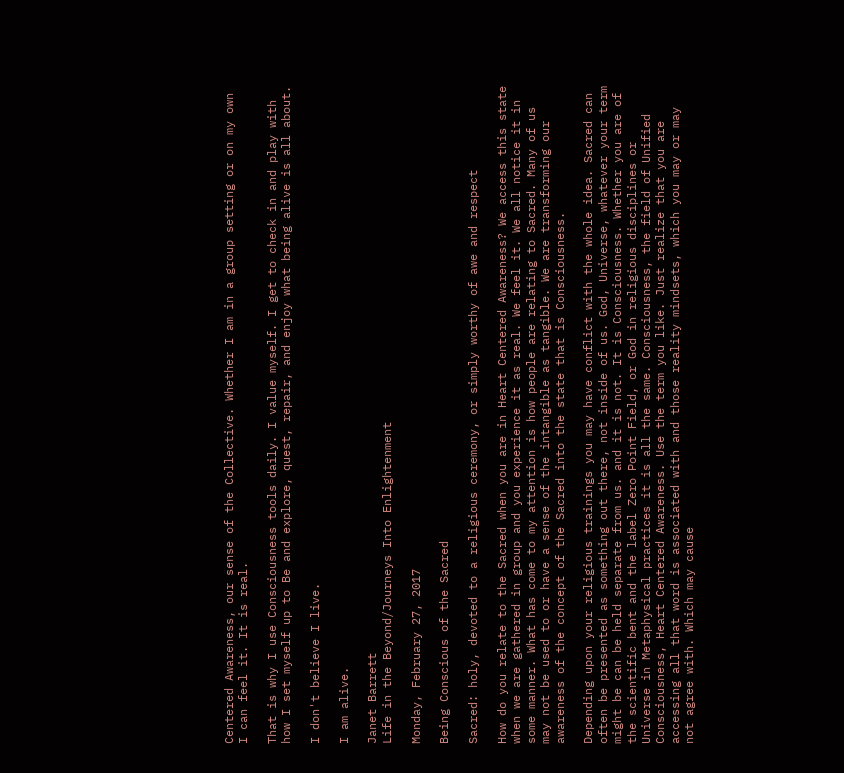Centered Awareness, our sense of the Collective. Whether I am in a group setting or on my own I can feel it. It is real.

That is why I use Consciousness tools daily. I value myself. I get to check in and play with how I set myself up to Be and explore, quest, repair, and enjoy what being alive is all about.

I don't believe I live.

I am alive.

Janet Barrett
Life in the Beyond/Journeys Into Enlightenment

Monday, February 27, 2017

Being Conscious of the Sacred

Sacred: holy, devoted to a religious ceremony, or simply worthy of awe and respect

How do you relate to the Sacred when you are in Heart Centered Awareness? We access this state when we are gathered in group and you experience it as real. We feel it. We all notice it in some manner. What has come to my attention is how people are relating to Sacred. Many of us may not be used to or have a sense of the intangible as tangible. We are transforming our awareness of the concept of the Sacred into the state that is Consciousness.

Depending upon your religious trainings you may have conflict with the whole idea. Sacred can often be presented as something out there, not inside of us. God, Universe, whatever your term might be can be held separate from us. and it is not. It is Consciousness. Whether you are of the scientific bent and the label Zero Point Field, or God in religious disciplines or Universe in Metaphysical practices it is all the same. Consciousness, the field of Unified Consciousness, Heart Centered Awareness. Use the term you like. Just realize that you are accessing all that word is associated with and those reality mindsets, which you may or may not agree with. Which may cause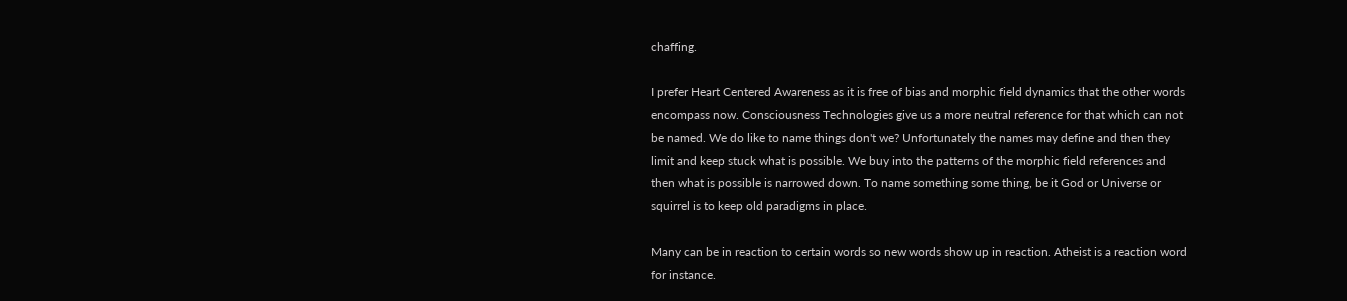chaffing.

I prefer Heart Centered Awareness as it is free of bias and morphic field dynamics that the other words encompass now. Consciousness Technologies give us a more neutral reference for that which can not be named. We do like to name things don't we? Unfortunately the names may define and then they limit and keep stuck what is possible. We buy into the patterns of the morphic field references and then what is possible is narrowed down. To name something some thing, be it God or Universe or squirrel is to keep old paradigms in place.

Many can be in reaction to certain words so new words show up in reaction. Atheist is a reaction word for instance.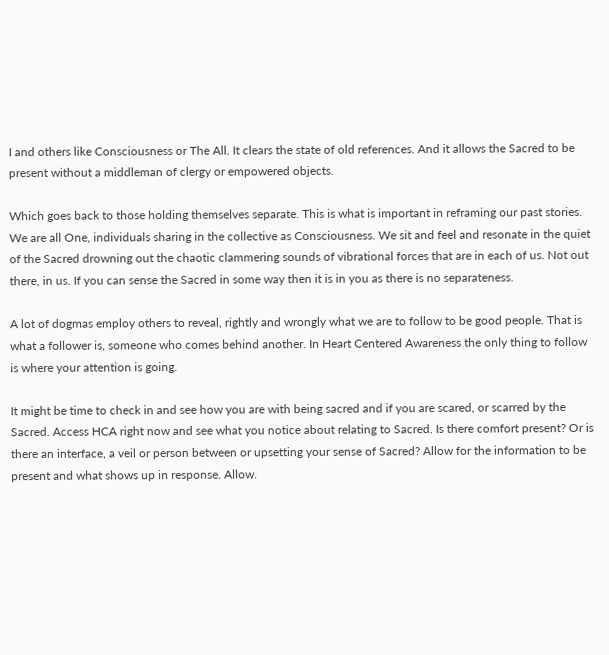I and others like Consciousness or The All. It clears the state of old references. And it allows the Sacred to be present without a middleman of clergy or empowered objects.

Which goes back to those holding themselves separate. This is what is important in reframing our past stories. We are all One, individuals sharing in the collective as Consciousness. We sit and feel and resonate in the quiet of the Sacred drowning out the chaotic clammering sounds of vibrational forces that are in each of us. Not out there, in us. If you can sense the Sacred in some way then it is in you as there is no separateness.

A lot of dogmas employ others to reveal, rightly and wrongly what we are to follow to be good people. That is what a follower is, someone who comes behind another. In Heart Centered Awareness the only thing to follow is where your attention is going.

It might be time to check in and see how you are with being sacred and if you are scared, or scarred by the Sacred. Access HCA right now and see what you notice about relating to Sacred. Is there comfort present? Or is there an interface, a veil or person between or upsetting your sense of Sacred? Allow for the information to be present and what shows up in response. Allow.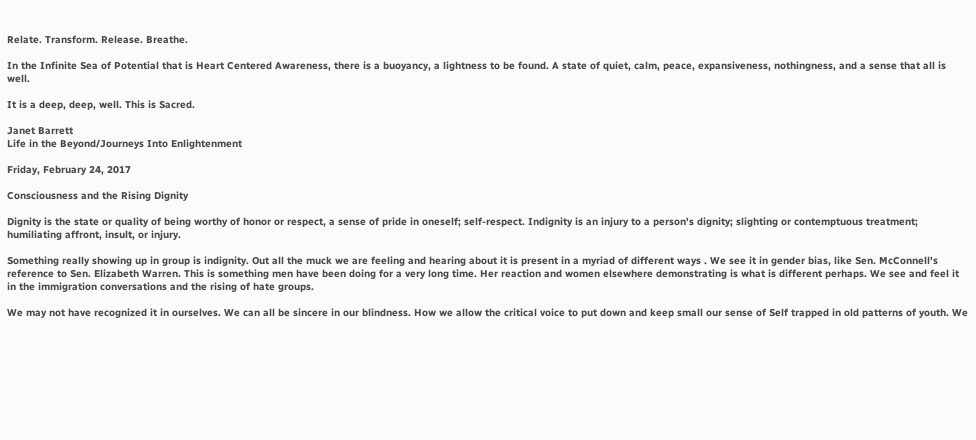Relate. Transform. Release. Breathe.

In the Infinite Sea of Potential that is Heart Centered Awareness, there is a buoyancy, a lightness to be found. A state of quiet, calm, peace, expansiveness, nothingness, and a sense that all is well.

It is a deep, deep, well. This is Sacred.

Janet Barrett
Life in the Beyond/Journeys Into Enlightenment

Friday, February 24, 2017

Consciousness and the Rising Dignity

Dignity is the state or quality of being worthy of honor or respect, a sense of pride in oneself; self-respect. Indignity is an injury to a person's dignity; slighting or contemptuous treatment; humiliating affront, insult, or injury.

Something really showing up in group is indignity. Out all the muck we are feeling and hearing about it is present in a myriad of different ways . We see it in gender bias, like Sen. McConnell's reference to Sen. Elizabeth Warren. This is something men have been doing for a very long time. Her reaction and women elsewhere demonstrating is what is different perhaps. We see and feel it in the immigration conversations and the rising of hate groups.

We may not have recognized it in ourselves. We can all be sincere in our blindness. How we allow the critical voice to put down and keep small our sense of Self trapped in old patterns of youth. We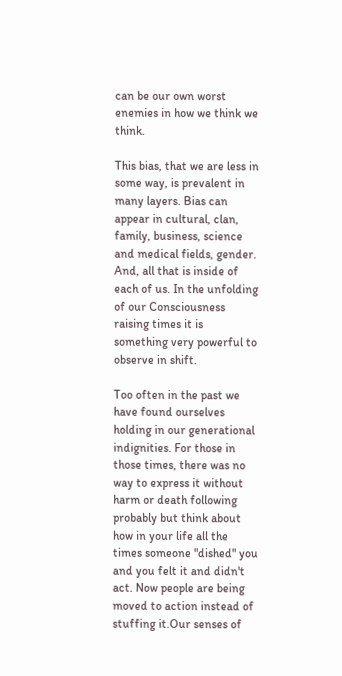can be our own worst enemies in how we think we think.

This bias, that we are less in some way, is prevalent in many layers. Bias can appear in cultural, clan, family, business, science and medical fields, gender.  And, all that is inside of each of us. In the unfolding of our Consciousness raising times it is something very powerful to observe in shift.

Too often in the past we have found ourselves holding in our generational indignities. For those in those times, there was no way to express it without harm or death following probably but think about how in your life all the times someone "dished" you and you felt it and didn't act. Now people are being moved to action instead of stuffing it.Our senses of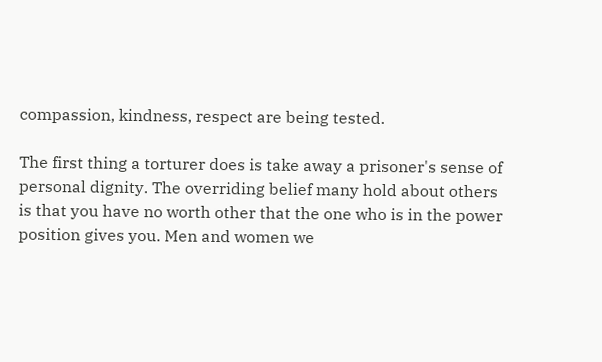compassion, kindness, respect are being tested.

The first thing a torturer does is take away a prisoner's sense of personal dignity. The overriding belief many hold about others is that you have no worth other that the one who is in the power position gives you. Men and women we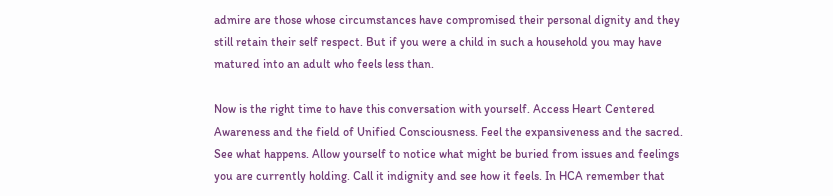admire are those whose circumstances have compromised their personal dignity and they still retain their self respect. But if you were a child in such a household you may have matured into an adult who feels less than.

Now is the right time to have this conversation with yourself. Access Heart Centered Awareness and the field of Unified Consciousness. Feel the expansiveness and the sacred. See what happens. Allow yourself to notice what might be buried from issues and feelings you are currently holding. Call it indignity and see how it feels. In HCA remember that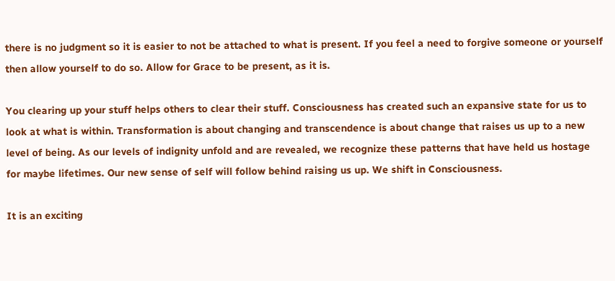there is no judgment so it is easier to not be attached to what is present. If you feel a need to forgive someone or yourself then allow yourself to do so. Allow for Grace to be present, as it is.

You clearing up your stuff helps others to clear their stuff. Consciousness has created such an expansive state for us to look at what is within. Transformation is about changing and transcendence is about change that raises us up to a new level of being. As our levels of indignity unfold and are revealed, we recognize these patterns that have held us hostage for maybe lifetimes. Our new sense of self will follow behind raising us up. We shift in Consciousness.

It is an exciting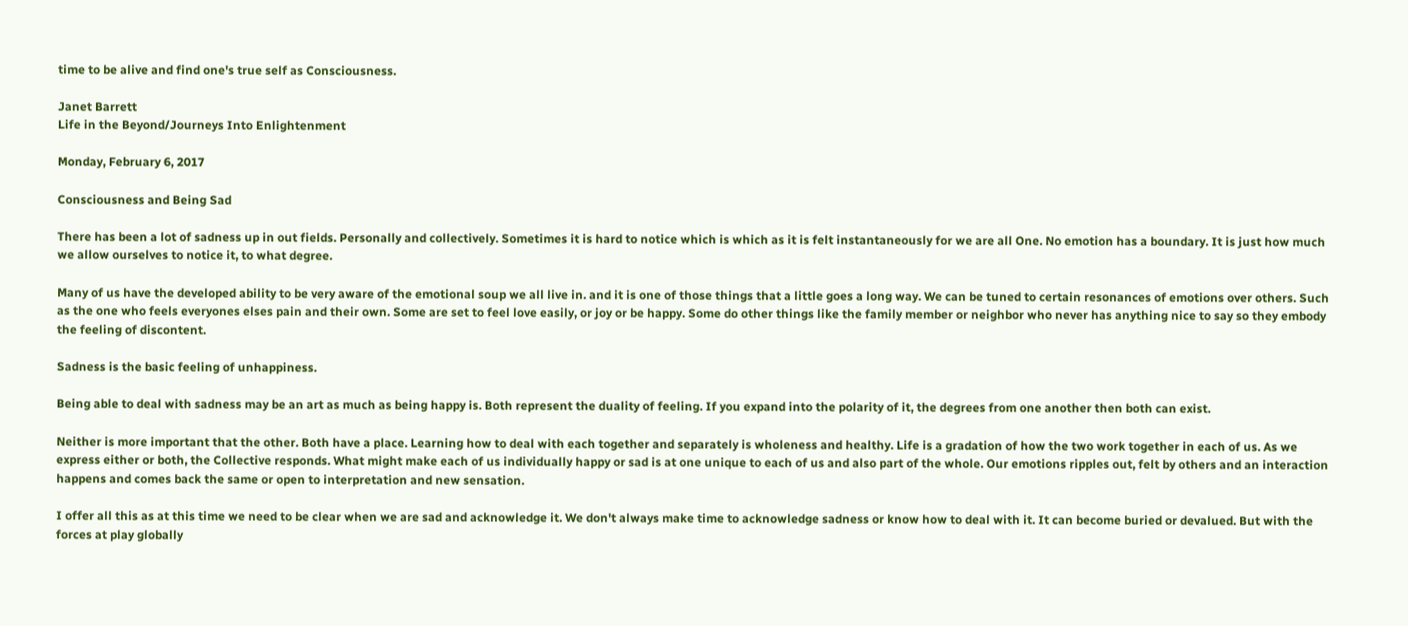time to be alive and find one's true self as Consciousness.

Janet Barrett
Life in the Beyond/Journeys Into Enlightenment

Monday, February 6, 2017

Consciousness and Being Sad

There has been a lot of sadness up in out fields. Personally and collectively. Sometimes it is hard to notice which is which as it is felt instantaneously for we are all One. No emotion has a boundary. It is just how much we allow ourselves to notice it, to what degree.

Many of us have the developed ability to be very aware of the emotional soup we all live in. and it is one of those things that a little goes a long way. We can be tuned to certain resonances of emotions over others. Such as the one who feels everyones elses pain and their own. Some are set to feel love easily, or joy or be happy. Some do other things like the family member or neighbor who never has anything nice to say so they embody the feeling of discontent.

Sadness is the basic feeling of unhappiness.

Being able to deal with sadness may be an art as much as being happy is. Both represent the duality of feeling. If you expand into the polarity of it, the degrees from one another then both can exist.

Neither is more important that the other. Both have a place. Learning how to deal with each together and separately is wholeness and healthy. Life is a gradation of how the two work together in each of us. As we express either or both, the Collective responds. What might make each of us individually happy or sad is at one unique to each of us and also part of the whole. Our emotions ripples out, felt by others and an interaction happens and comes back the same or open to interpretation and new sensation.

I offer all this as at this time we need to be clear when we are sad and acknowledge it. We don't always make time to acknowledge sadness or know how to deal with it. It can become buried or devalued. But with the forces at play globally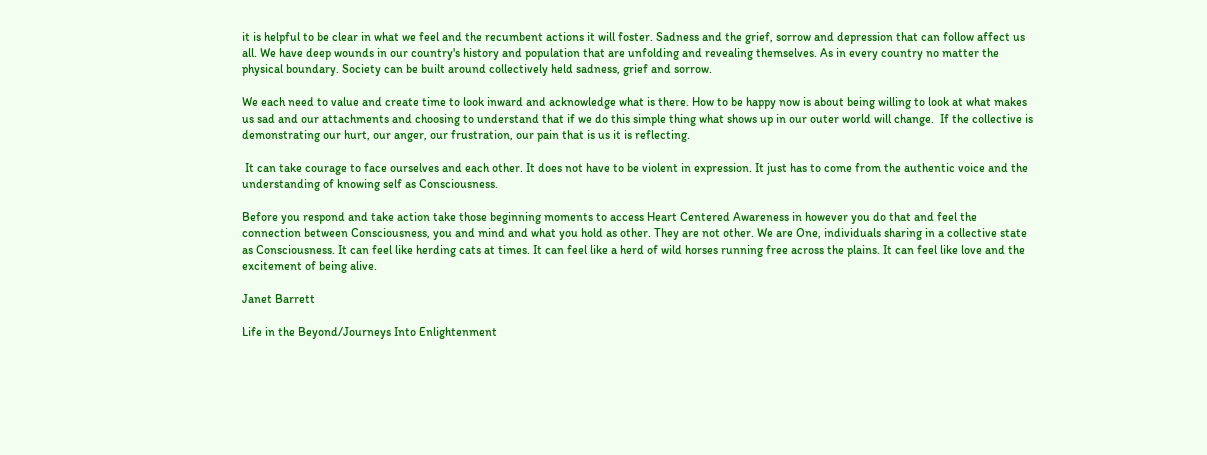it is helpful to be clear in what we feel and the recumbent actions it will foster. Sadness and the grief, sorrow and depression that can follow affect us all. We have deep wounds in our country's history and population that are unfolding and revealing themselves. As in every country no matter the physical boundary. Society can be built around collectively held sadness, grief and sorrow.

We each need to value and create time to look inward and acknowledge what is there. How to be happy now is about being willing to look at what makes us sad and our attachments and choosing to understand that if we do this simple thing what shows up in our outer world will change.  If the collective is demonstrating our hurt, our anger, our frustration, our pain that is us it is reflecting.

 It can take courage to face ourselves and each other. It does not have to be violent in expression. It just has to come from the authentic voice and the understanding of knowing self as Consciousness.

Before you respond and take action take those beginning moments to access Heart Centered Awareness in however you do that and feel the connection between Consciousness, you and mind and what you hold as other. They are not other. We are One, individuals sharing in a collective state as Consciousness. It can feel like herding cats at times. It can feel like a herd of wild horses running free across the plains. It can feel like love and the excitement of being alive.

Janet Barrett

Life in the Beyond/Journeys Into Enlightenment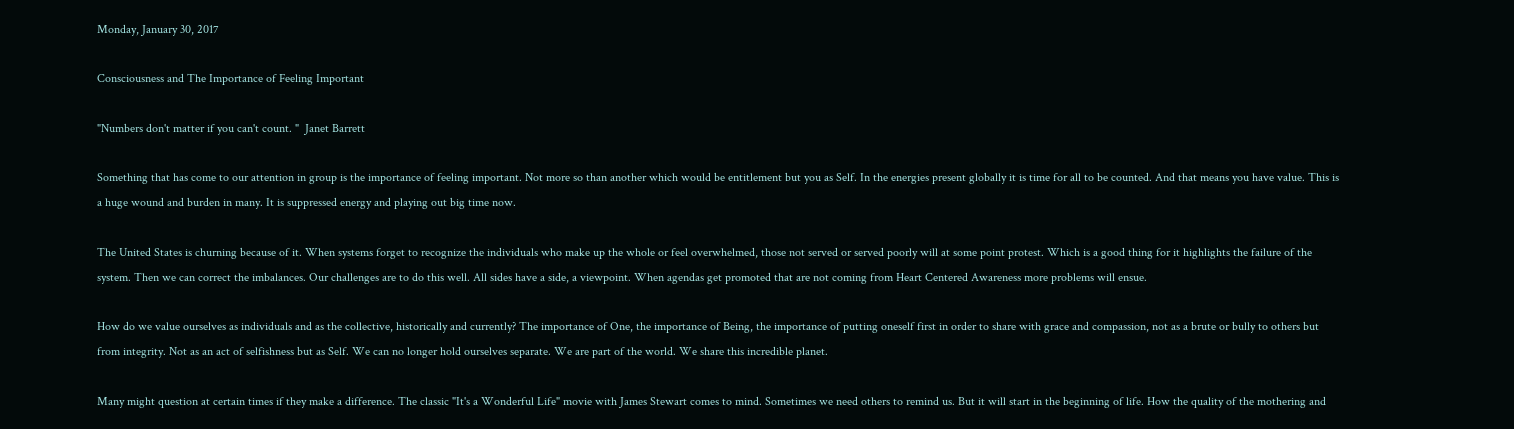Monday, January 30, 2017

Consciousness and The Importance of Feeling Important

"Numbers don't matter if you can't count. "  Janet Barrett

Something that has come to our attention in group is the importance of feeling important. Not more so than another which would be entitlement but you as Self. In the energies present globally it is time for all to be counted. And that means you have value. This is a huge wound and burden in many. It is suppressed energy and playing out big time now.

The United States is churning because of it. When systems forget to recognize the individuals who make up the whole or feel overwhelmed, those not served or served poorly will at some point protest. Which is a good thing for it highlights the failure of the system. Then we can correct the imbalances. Our challenges are to do this well. All sides have a side, a viewpoint. When agendas get promoted that are not coming from Heart Centered Awareness more problems will ensue.

How do we value ourselves as individuals and as the collective, historically and currently? The importance of One, the importance of Being, the importance of putting oneself first in order to share with grace and compassion, not as a brute or bully to others but from integrity. Not as an act of selfishness but as Self. We can no longer hold ourselves separate. We are part of the world. We share this incredible planet.

Many might question at certain times if they make a difference. The classic "It's a Wonderful Life" movie with James Stewart comes to mind. Sometimes we need others to remind us. But it will start in the beginning of life. How the quality of the mothering and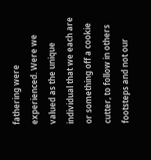fathering were experienced. Were we valued as the unique individual that we each are or something off a cookie cutter, to follow in others footsteps and not our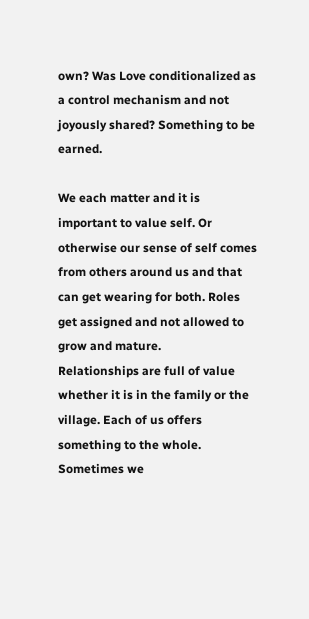own? Was Love conditionalized as a control mechanism and not joyously shared? Something to be earned.

We each matter and it is important to value self. Or otherwise our sense of self comes from others around us and that can get wearing for both. Roles get assigned and not allowed to grow and mature.
Relationships are full of value whether it is in the family or the village. Each of us offers something to the whole. Sometimes we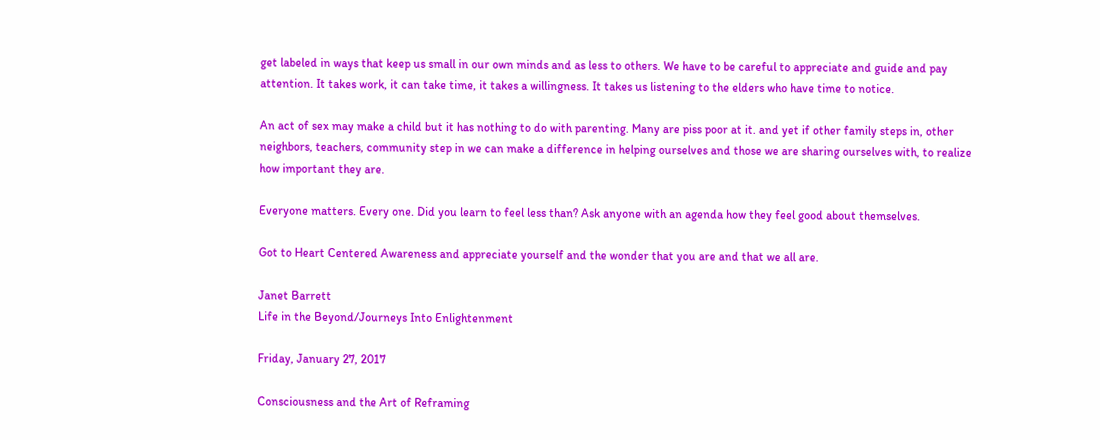get labeled in ways that keep us small in our own minds and as less to others. We have to be careful to appreciate and guide and pay attention. It takes work, it can take time, it takes a willingness. It takes us listening to the elders who have time to notice.

An act of sex may make a child but it has nothing to do with parenting. Many are piss poor at it. and yet if other family steps in, other neighbors, teachers, community step in we can make a difference in helping ourselves and those we are sharing ourselves with, to realize how important they are.

Everyone matters. Every one. Did you learn to feel less than? Ask anyone with an agenda how they feel good about themselves.

Got to Heart Centered Awareness and appreciate yourself and the wonder that you are and that we all are.

Janet Barrett
Life in the Beyond/Journeys Into Enlightenment

Friday, January 27, 2017

Consciousness and the Art of Reframing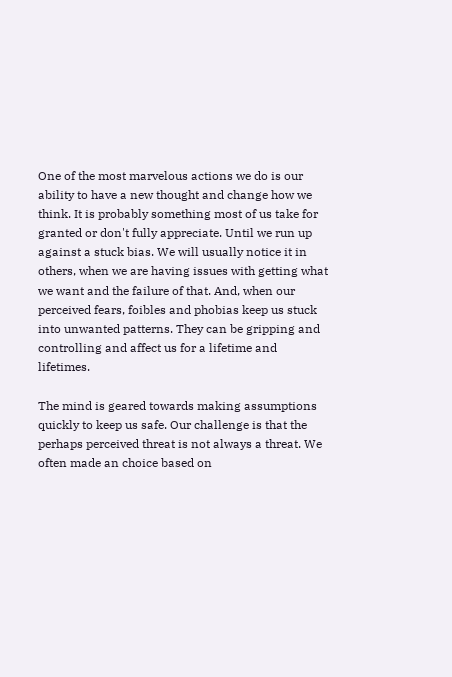One of the most marvelous actions we do is our ability to have a new thought and change how we think. It is probably something most of us take for granted or don't fully appreciate. Until we run up against a stuck bias. We will usually notice it in others, when we are having issues with getting what we want and the failure of that. And, when our perceived fears, foibles and phobias keep us stuck into unwanted patterns. They can be gripping and controlling and affect us for a lifetime and lifetimes.

The mind is geared towards making assumptions quickly to keep us safe. Our challenge is that the perhaps perceived threat is not always a threat. We often made an choice based on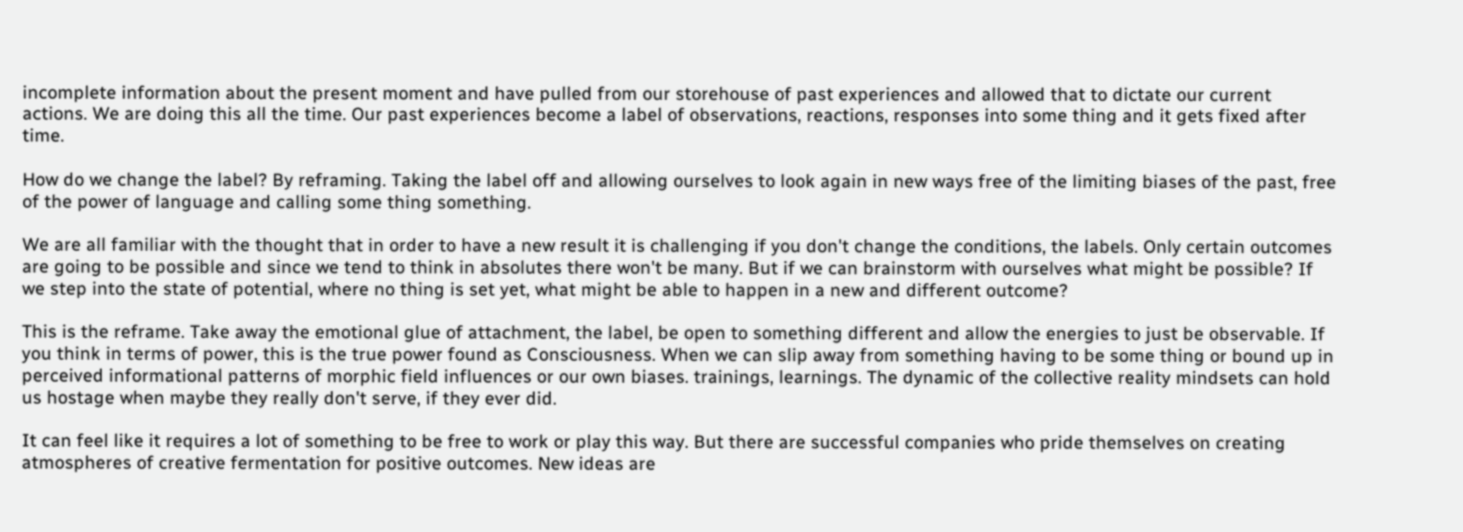incomplete information about the present moment and have pulled from our storehouse of past experiences and allowed that to dictate our current actions. We are doing this all the time. Our past experiences become a label of observations, reactions, responses into some thing and it gets fixed after time.

How do we change the label? By reframing. Taking the label off and allowing ourselves to look again in new ways free of the limiting biases of the past, free of the power of language and calling some thing something.

We are all familiar with the thought that in order to have a new result it is challenging if you don't change the conditions, the labels. Only certain outcomes are going to be possible and since we tend to think in absolutes there won't be many. But if we can brainstorm with ourselves what might be possible? If we step into the state of potential, where no thing is set yet, what might be able to happen in a new and different outcome?

This is the reframe. Take away the emotional glue of attachment, the label, be open to something different and allow the energies to just be observable. If you think in terms of power, this is the true power found as Consciousness. When we can slip away from something having to be some thing or bound up in perceived informational patterns of morphic field influences or our own biases. trainings, learnings. The dynamic of the collective reality mindsets can hold us hostage when maybe they really don't serve, if they ever did.

It can feel like it requires a lot of something to be free to work or play this way. But there are successful companies who pride themselves on creating atmospheres of creative fermentation for positive outcomes. New ideas are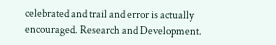celebrated and trail and error is actually encouraged. Research and Development.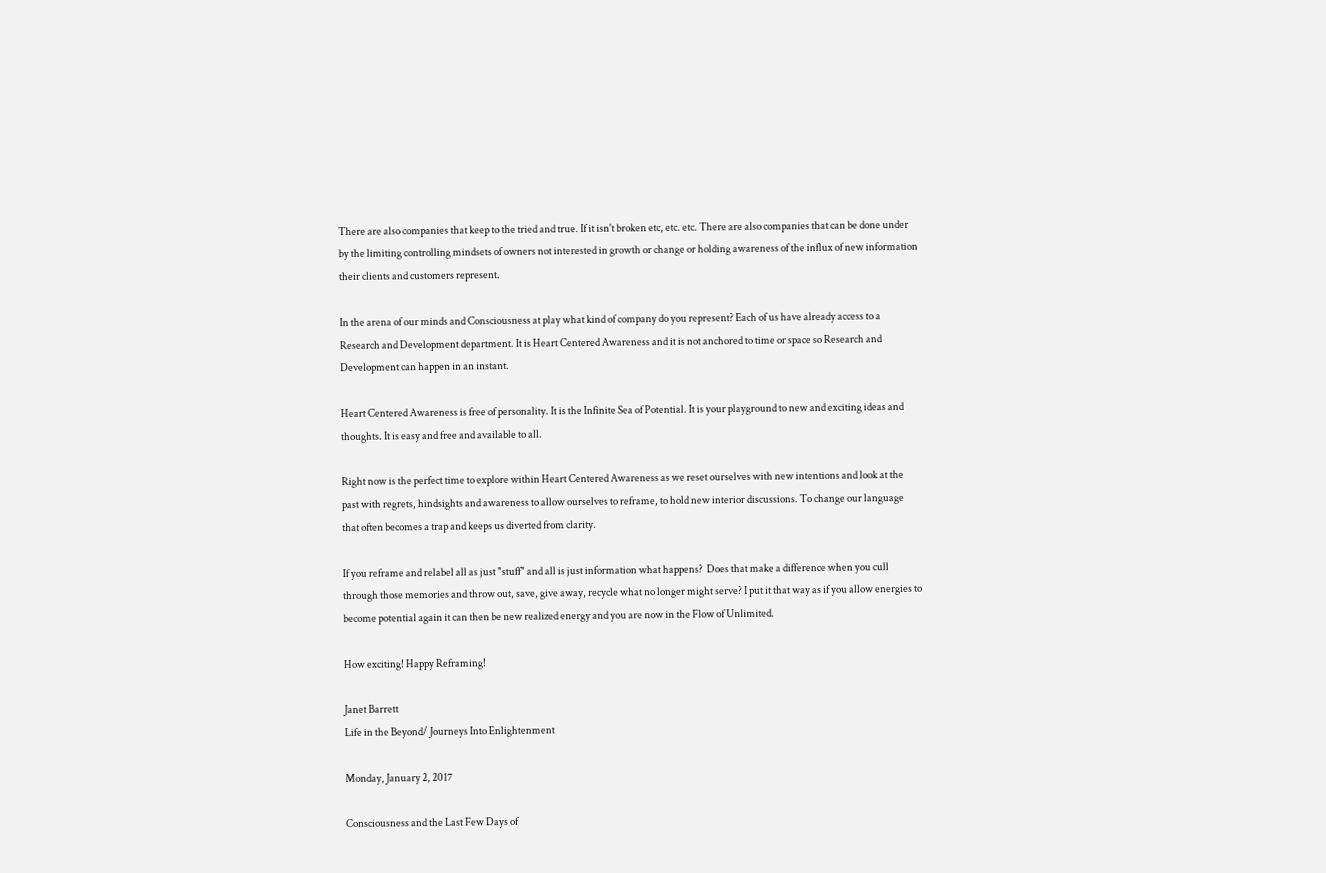There are also companies that keep to the tried and true. If it isn't broken etc, etc. etc. There are also companies that can be done under by the limiting controlling mindsets of owners not interested in growth or change or holding awareness of the influx of new information their clients and customers represent.

In the arena of our minds and Consciousness at play what kind of company do you represent? Each of us have already access to a Research and Development department. It is Heart Centered Awareness and it is not anchored to time or space so Research and Development can happen in an instant.

Heart Centered Awareness is free of personality. It is the Infinite Sea of Potential. It is your playground to new and exciting ideas and thoughts. It is easy and free and available to all.

Right now is the perfect time to explore within Heart Centered Awareness as we reset ourselves with new intentions and look at the past with regrets, hindsights and awareness to allow ourselves to reframe, to hold new interior discussions. To change our language that often becomes a trap and keeps us diverted from clarity.

If you reframe and relabel all as just "stuff" and all is just information what happens?  Does that make a difference when you cull through those memories and throw out, save, give away, recycle what no longer might serve? I put it that way as if you allow energies to become potential again it can then be new realized energy and you are now in the Flow of Unlimited.

How exciting! Happy Reframing!

Janet Barrett
Life in the Beyond/ Journeys Into Enlightenment

Monday, January 2, 2017

Consciousness and the Last Few Days of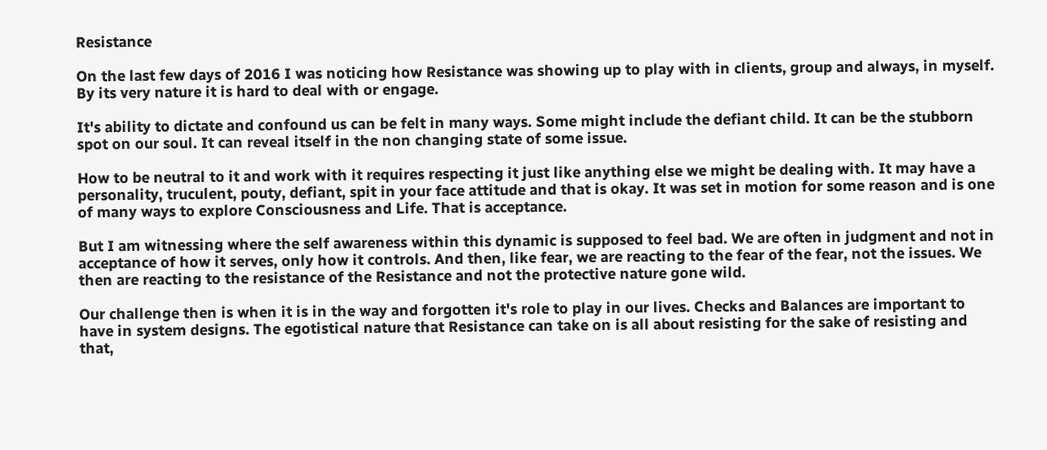Resistance

On the last few days of 2016 I was noticing how Resistance was showing up to play with in clients, group and always, in myself. By its very nature it is hard to deal with or engage.

It's ability to dictate and confound us can be felt in many ways. Some might include the defiant child. It can be the stubborn spot on our soul. It can reveal itself in the non changing state of some issue.

How to be neutral to it and work with it requires respecting it just like anything else we might be dealing with. It may have a personality, truculent, pouty, defiant, spit in your face attitude and that is okay. It was set in motion for some reason and is one of many ways to explore Consciousness and Life. That is acceptance.

But I am witnessing where the self awareness within this dynamic is supposed to feel bad. We are often in judgment and not in acceptance of how it serves, only how it controls. And then, like fear, we are reacting to the fear of the fear, not the issues. We then are reacting to the resistance of the Resistance and not the protective nature gone wild.

Our challenge then is when it is in the way and forgotten it's role to play in our lives. Checks and Balances are important to have in system designs. The egotistical nature that Resistance can take on is all about resisting for the sake of resisting and that,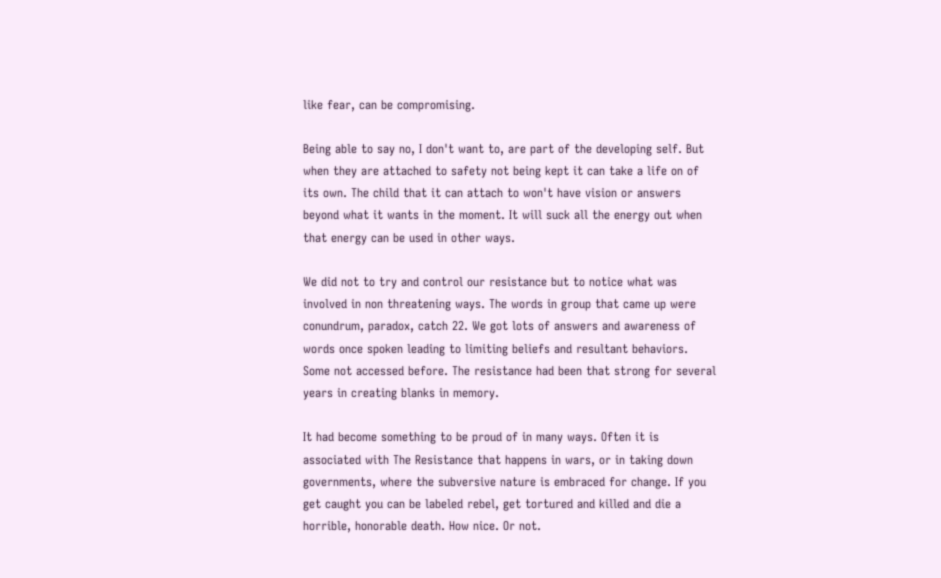like fear, can be compromising.

Being able to say no, I don't want to, are part of the developing self. But when they are attached to safety not being kept it can take a life on of its own. The child that it can attach to won't have vision or answers beyond what it wants in the moment. It will suck all the energy out when that energy can be used in other ways.

We did not to try and control our resistance but to notice what was involved in non threatening ways. The words in group that came up were conundrum, paradox, catch 22. We got lots of answers and awareness of words once spoken leading to limiting beliefs and resultant behaviors. Some not accessed before. The resistance had been that strong for several years in creating blanks in memory.

It had become something to be proud of in many ways. Often it is associated with The Resistance that happens in wars, or in taking down governments, where the subversive nature is embraced for change. If you get caught you can be labeled rebel, get tortured and killed and die a horrible, honorable death. How nice. Or not.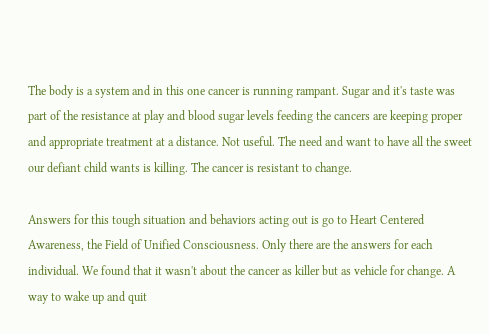The body is a system and in this one cancer is running rampant. Sugar and it's taste was part of the resistance at play and blood sugar levels feeding the cancers are keeping proper and appropriate treatment at a distance. Not useful. The need and want to have all the sweet our defiant child wants is killing. The cancer is resistant to change.

Answers for this tough situation and behaviors acting out is go to Heart Centered Awareness, the Field of Unified Consciousness. Only there are the answers for each individual. We found that it wasn't about the cancer as killer but as vehicle for change. A way to wake up and quit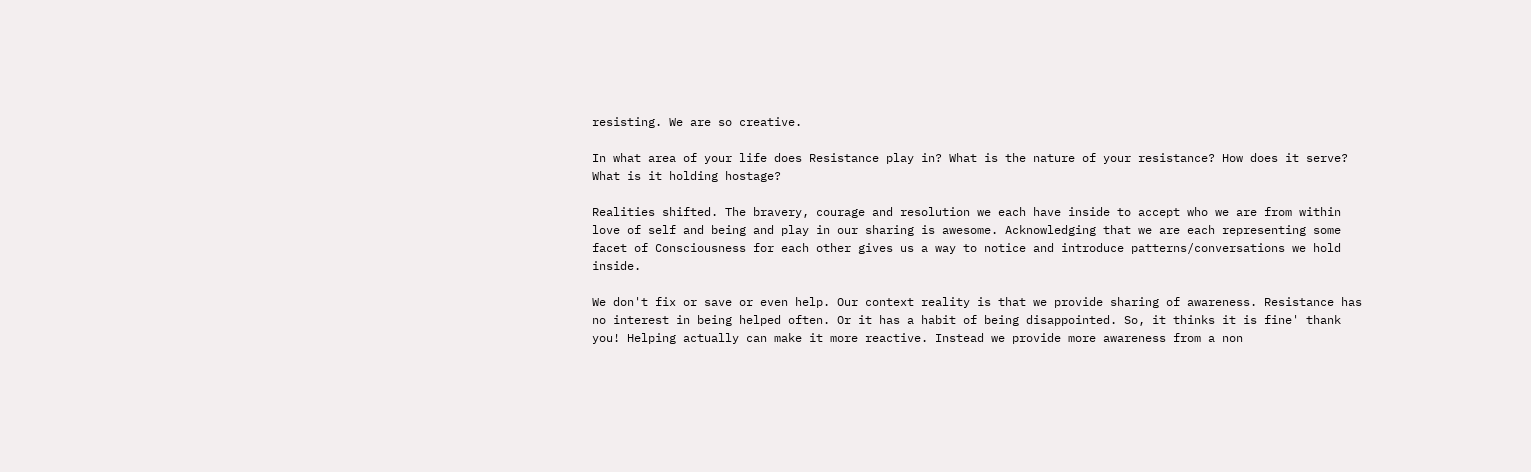resisting. We are so creative.

In what area of your life does Resistance play in? What is the nature of your resistance? How does it serve? What is it holding hostage?

Realities shifted. The bravery, courage and resolution we each have inside to accept who we are from within love of self and being and play in our sharing is awesome. Acknowledging that we are each representing some facet of Consciousness for each other gives us a way to notice and introduce patterns/conversations we hold inside.

We don't fix or save or even help. Our context reality is that we provide sharing of awareness. Resistance has no interest in being helped often. Or it has a habit of being disappointed. So, it thinks it is fine' thank you! Helping actually can make it more reactive. Instead we provide more awareness from a non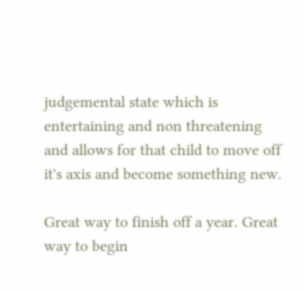judgemental state which is entertaining and non threatening and allows for that child to move off it's axis and become something new.

Great way to finish off a year. Great way to begin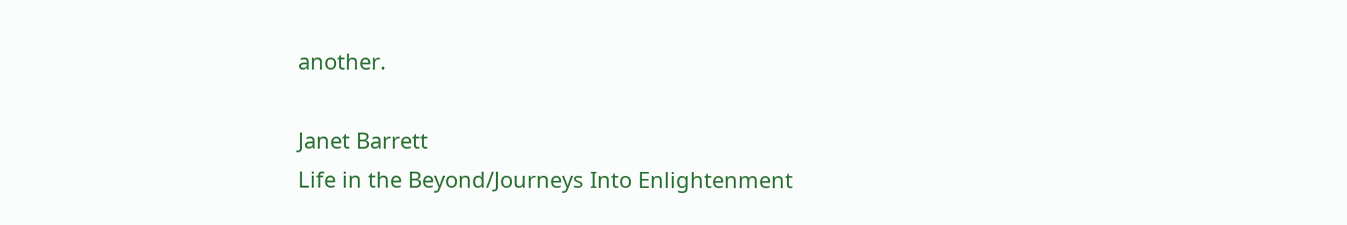another.

Janet Barrett
Life in the Beyond/Journeys Into Enlightenment